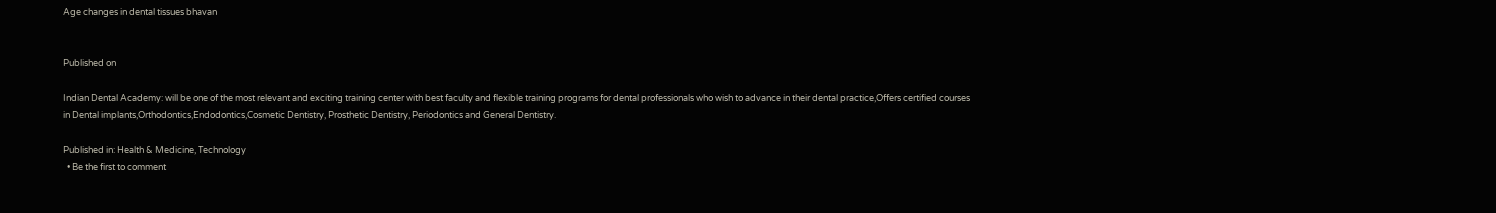Age changes in dental tissues bhavan


Published on

Indian Dental Academy: will be one of the most relevant and exciting training center with best faculty and flexible training programs for dental professionals who wish to advance in their dental practice,Offers certified courses in Dental implants,Orthodontics,Endodontics,Cosmetic Dentistry, Prosthetic Dentistry, Periodontics and General Dentistry.

Published in: Health & Medicine, Technology
  • Be the first to comment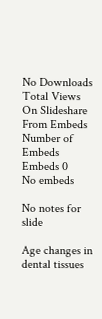No Downloads
Total Views
On Slideshare
From Embeds
Number of Embeds
Embeds 0
No embeds

No notes for slide

Age changes in dental tissues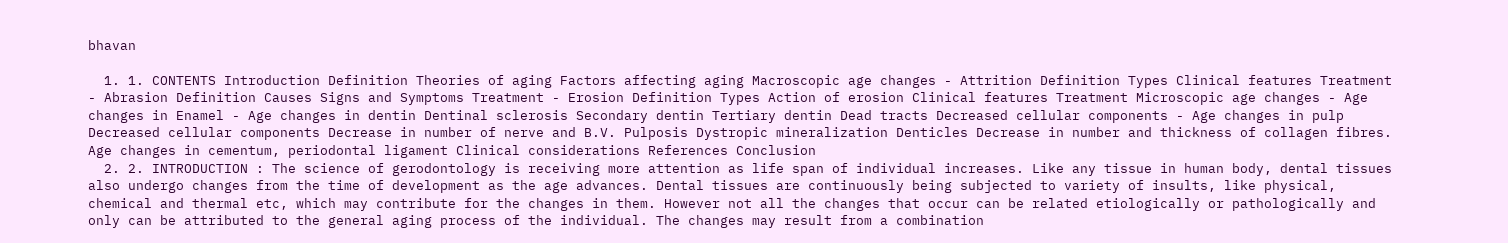bhavan

  1. 1. CONTENTS Introduction Definition Theories of aging Factors affecting aging Macroscopic age changes - Attrition Definition Types Clinical features Treatment - Abrasion Definition Causes Signs and Symptoms Treatment - Erosion Definition Types Action of erosion Clinical features Treatment Microscopic age changes - Age changes in Enamel - Age changes in dentin Dentinal sclerosis Secondary dentin Tertiary dentin Dead tracts Decreased cellular components - Age changes in pulp Decreased cellular components Decrease in number of nerve and B.V. Pulposis Dystropic mineralization Denticles Decrease in number and thickness of collagen fibres. Age changes in cementum, periodontal ligament Clinical considerations References Conclusion
  2. 2. INTRODUCTION : The science of gerodontology is receiving more attention as life span of individual increases. Like any tissue in human body, dental tissues also undergo changes from the time of development as the age advances. Dental tissues are continuously being subjected to variety of insults, like physical, chemical and thermal etc, which may contribute for the changes in them. However not all the changes that occur can be related etiologically or pathologically and only can be attributed to the general aging process of the individual. The changes may result from a combination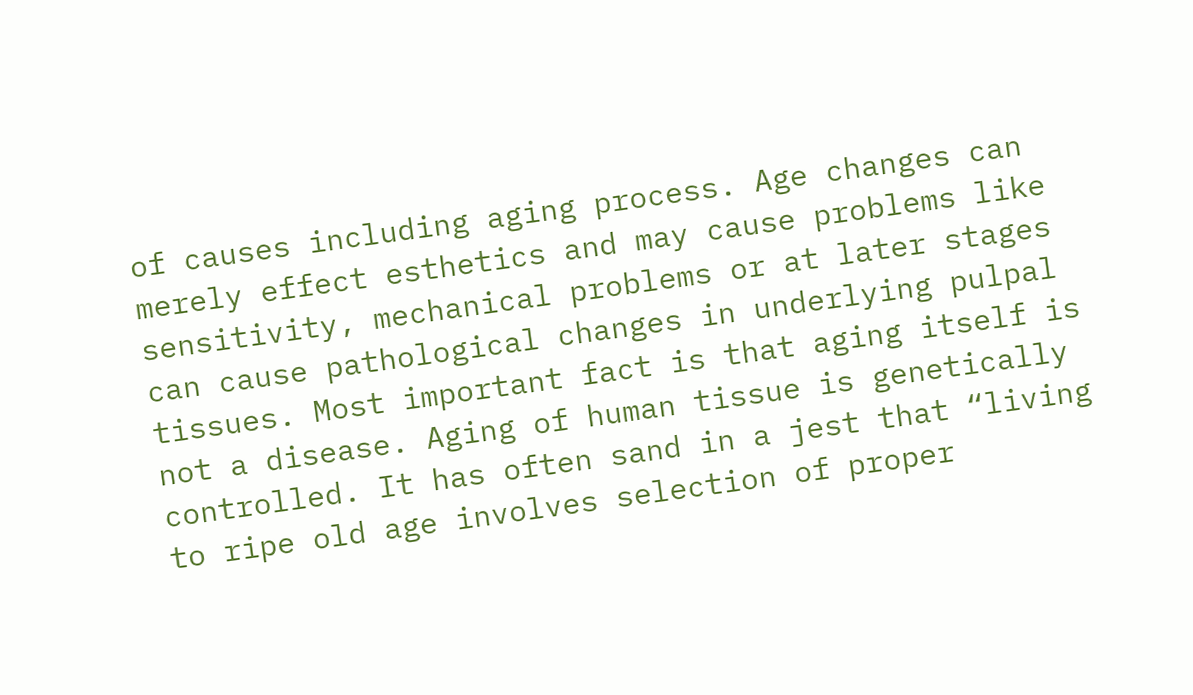of causes including aging process. Age changes can merely effect esthetics and may cause problems like sensitivity, mechanical problems or at later stages can cause pathological changes in underlying pulpal tissues. Most important fact is that aging itself is not a disease. Aging of human tissue is genetically controlled. It has often sand in a jest that “living to ripe old age involves selection of proper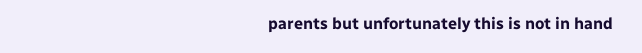parents but unfortunately this is not in hand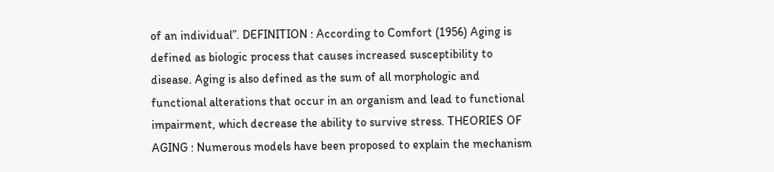of an individual”. DEFINITION : According to Comfort (1956) Aging is defined as biologic process that causes increased susceptibility to disease. Aging is also defined as the sum of all morphologic and functional alterations that occur in an organism and lead to functional impairment, which decrease the ability to survive stress. THEORIES OF AGING : Numerous models have been proposed to explain the mechanism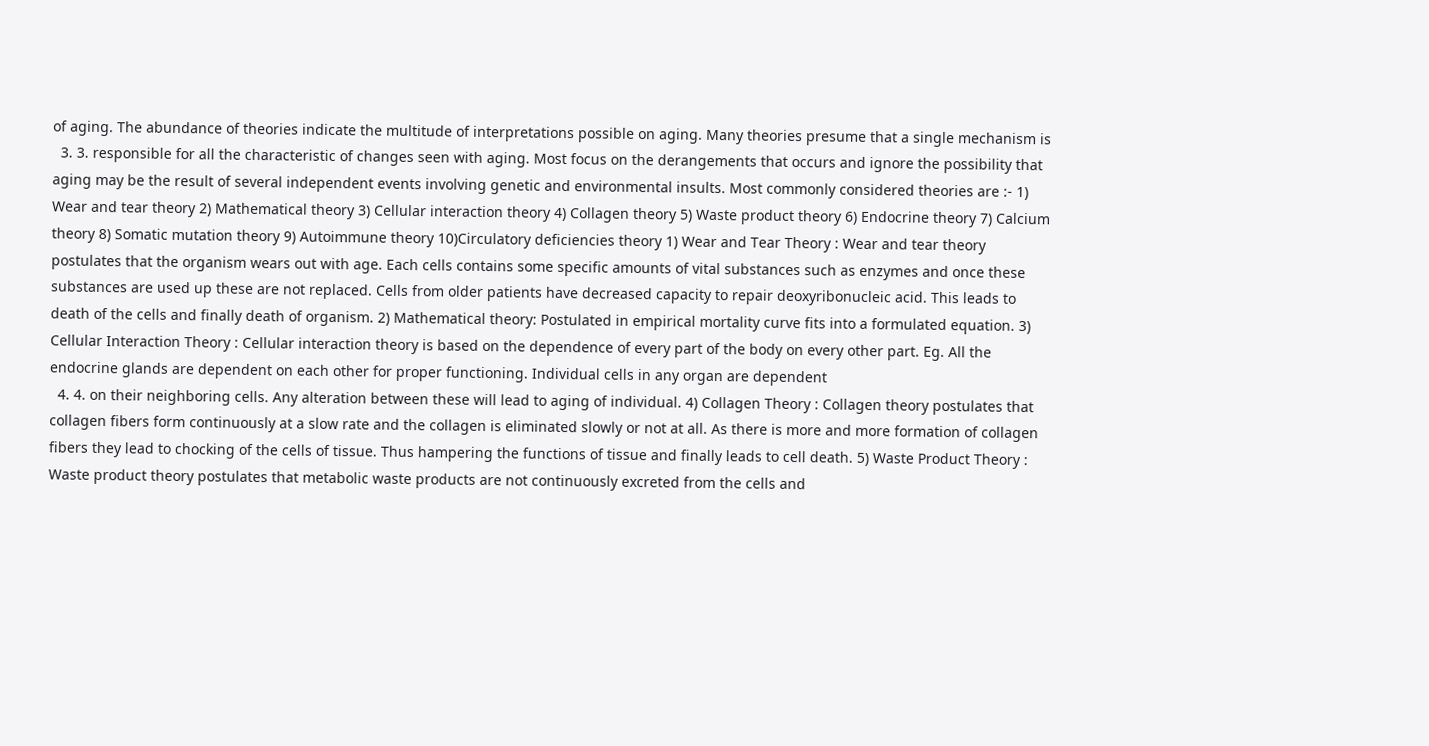of aging. The abundance of theories indicate the multitude of interpretations possible on aging. Many theories presume that a single mechanism is
  3. 3. responsible for all the characteristic of changes seen with aging. Most focus on the derangements that occurs and ignore the possibility that aging may be the result of several independent events involving genetic and environmental insults. Most commonly considered theories are :- 1) Wear and tear theory 2) Mathematical theory 3) Cellular interaction theory 4) Collagen theory 5) Waste product theory 6) Endocrine theory 7) Calcium theory 8) Somatic mutation theory 9) Autoimmune theory 10)Circulatory deficiencies theory 1) Wear and Tear Theory : Wear and tear theory postulates that the organism wears out with age. Each cells contains some specific amounts of vital substances such as enzymes and once these substances are used up these are not replaced. Cells from older patients have decreased capacity to repair deoxyribonucleic acid. This leads to death of the cells and finally death of organism. 2) Mathematical theory: Postulated in empirical mortality curve fits into a formulated equation. 3) Cellular Interaction Theory : Cellular interaction theory is based on the dependence of every part of the body on every other part. Eg. All the endocrine glands are dependent on each other for proper functioning. Individual cells in any organ are dependent
  4. 4. on their neighboring cells. Any alteration between these will lead to aging of individual. 4) Collagen Theory : Collagen theory postulates that collagen fibers form continuously at a slow rate and the collagen is eliminated slowly or not at all. As there is more and more formation of collagen fibers they lead to chocking of the cells of tissue. Thus hampering the functions of tissue and finally leads to cell death. 5) Waste Product Theory : Waste product theory postulates that metabolic waste products are not continuously excreted from the cells and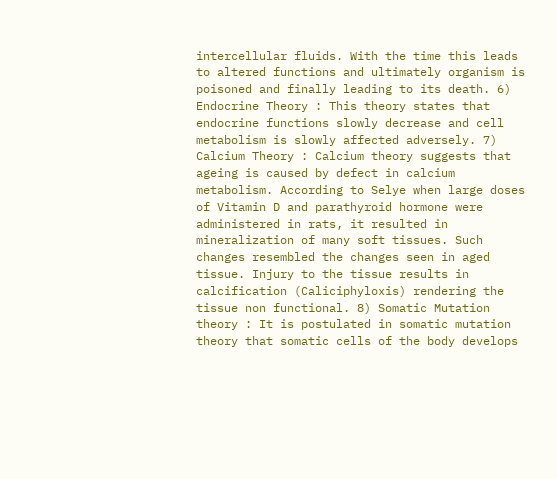intercellular fluids. With the time this leads to altered functions and ultimately organism is poisoned and finally leading to its death. 6) Endocrine Theory : This theory states that endocrine functions slowly decrease and cell metabolism is slowly affected adversely. 7) Calcium Theory : Calcium theory suggests that ageing is caused by defect in calcium metabolism. According to Selye when large doses of Vitamin D and parathyroid hormone were administered in rats, it resulted in mineralization of many soft tissues. Such changes resembled the changes seen in aged tissue. Injury to the tissue results in calcification (Caliciphyloxis) rendering the tissue non functional. 8) Somatic Mutation theory : It is postulated in somatic mutation theory that somatic cells of the body develops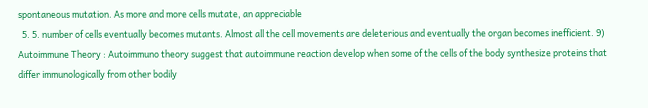spontaneous mutation. As more and more cells mutate, an appreciable
  5. 5. number of cells eventually becomes mutants. Almost all the cell movements are deleterious and eventually the organ becomes inefficient. 9) Autoimmune Theory : Autoimmuno theory suggest that autoimmune reaction develop when some of the cells of the body synthesize proteins that differ immunologically from other bodily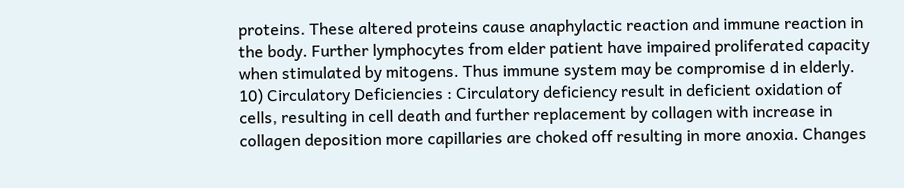proteins. These altered proteins cause anaphylactic reaction and immune reaction in the body. Further lymphocytes from elder patient have impaired proliferated capacity when stimulated by mitogens. Thus immune system may be compromise d in elderly. 10) Circulatory Deficiencies : Circulatory deficiency result in deficient oxidation of cells, resulting in cell death and further replacement by collagen with increase in collagen deposition more capillaries are choked off resulting in more anoxia. Changes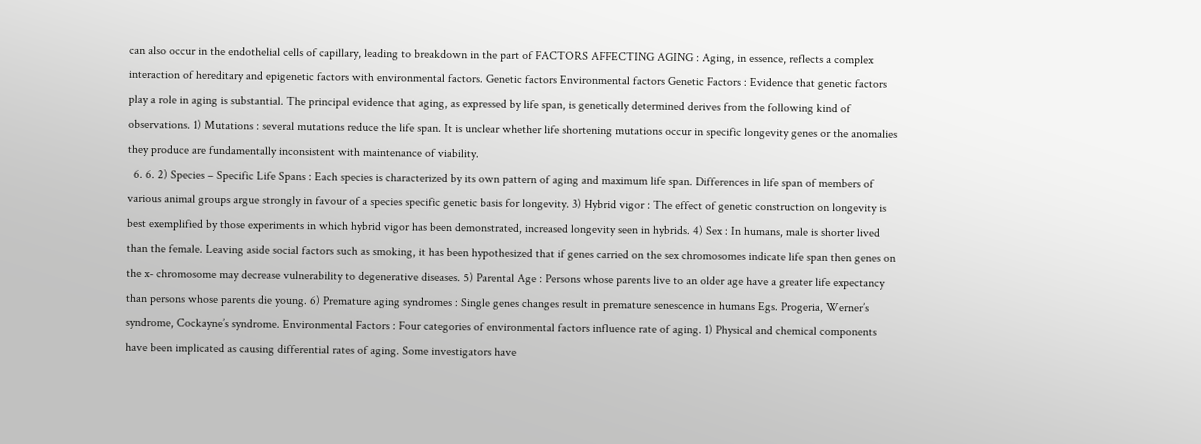can also occur in the endothelial cells of capillary, leading to breakdown in the part of FACTORS AFFECTING AGING : Aging, in essence, reflects a complex interaction of hereditary and epigenetic factors with environmental factors. Genetic factors Environmental factors Genetic Factors : Evidence that genetic factors play a role in aging is substantial. The principal evidence that aging, as expressed by life span, is genetically determined derives from the following kind of observations. 1) Mutations : several mutations reduce the life span. It is unclear whether life shortening mutations occur in specific longevity genes or the anomalies they produce are fundamentally inconsistent with maintenance of viability.
  6. 6. 2) Species – Specific Life Spans : Each species is characterized by its own pattern of aging and maximum life span. Differences in life span of members of various animal groups argue strongly in favour of a species specific genetic basis for longevity. 3) Hybrid vigor : The effect of genetic construction on longevity is best exemplified by those experiments in which hybrid vigor has been demonstrated, increased longevity seen in hybrids. 4) Sex : In humans, male is shorter lived than the female. Leaving aside social factors such as smoking, it has been hypothesized that if genes carried on the sex chromosomes indicate life span then genes on the x- chromosome may decrease vulnerability to degenerative diseases. 5) Parental Age : Persons whose parents live to an older age have a greater life expectancy than persons whose parents die young. 6) Premature aging syndromes : Single genes changes result in premature senescence in humans Egs. Progeria, Werner’s syndrome, Cockayne’s syndrome. Environmental Factors : Four categories of environmental factors influence rate of aging. 1) Physical and chemical components have been implicated as causing differential rates of aging. Some investigators have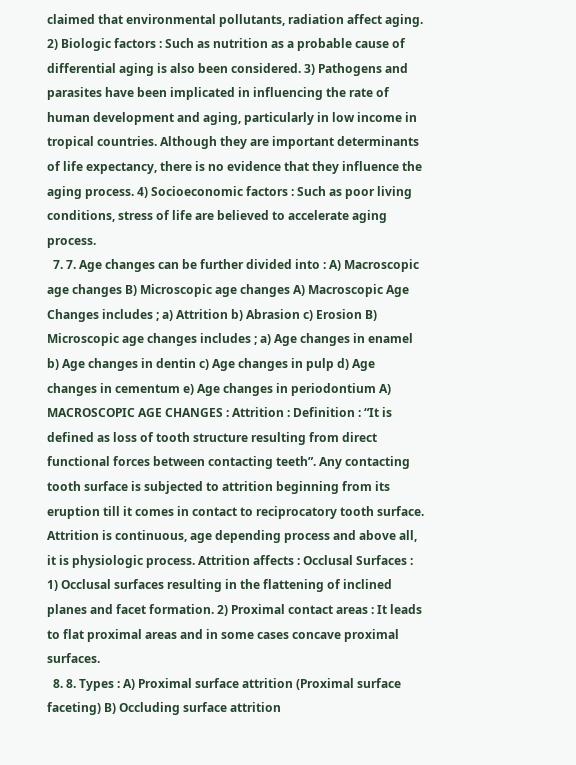claimed that environmental pollutants, radiation affect aging. 2) Biologic factors : Such as nutrition as a probable cause of differential aging is also been considered. 3) Pathogens and parasites have been implicated in influencing the rate of human development and aging, particularly in low income in tropical countries. Although they are important determinants of life expectancy, there is no evidence that they influence the aging process. 4) Socioeconomic factors : Such as poor living conditions, stress of life are believed to accelerate aging process.
  7. 7. Age changes can be further divided into : A) Macroscopic age changes B) Microscopic age changes A) Macroscopic Age Changes includes ; a) Attrition b) Abrasion c) Erosion B) Microscopic age changes includes ; a) Age changes in enamel b) Age changes in dentin c) Age changes in pulp d) Age changes in cementum e) Age changes in periodontium A) MACROSCOPIC AGE CHANGES : Attrition : Definition : “It is defined as loss of tooth structure resulting from direct functional forces between contacting teeth”. Any contacting tooth surface is subjected to attrition beginning from its eruption till it comes in contact to reciprocatory tooth surface. Attrition is continuous, age depending process and above all, it is physiologic process. Attrition affects : Occlusal Surfaces : 1) Occlusal surfaces resulting in the flattening of inclined planes and facet formation. 2) Proximal contact areas : It leads to flat proximal areas and in some cases concave proximal surfaces.
  8. 8. Types : A) Proximal surface attrition (Proximal surface faceting) B) Occluding surface attrition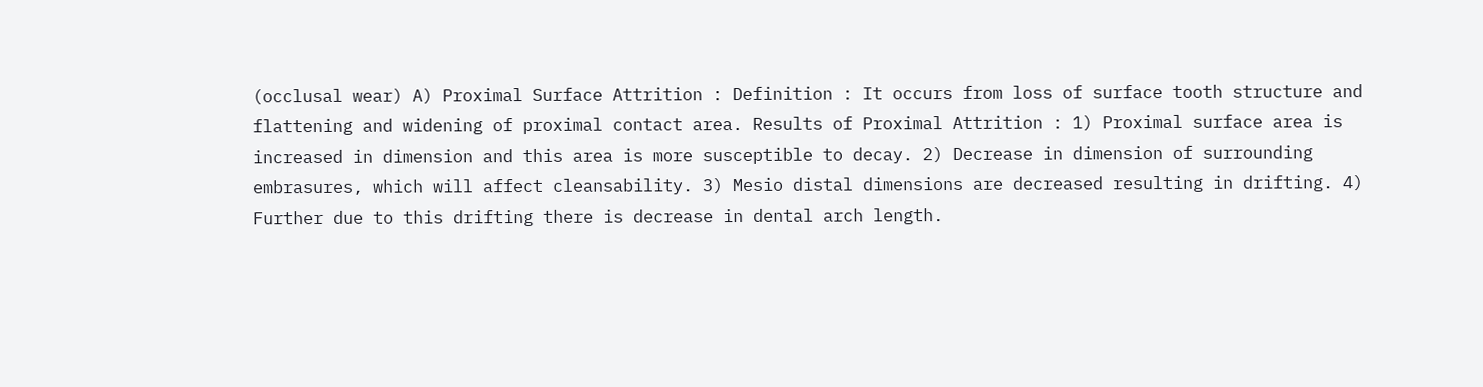(occlusal wear) A) Proximal Surface Attrition : Definition : It occurs from loss of surface tooth structure and flattening and widening of proximal contact area. Results of Proximal Attrition : 1) Proximal surface area is increased in dimension and this area is more susceptible to decay. 2) Decrease in dimension of surrounding embrasures, which will affect cleansability. 3) Mesio distal dimensions are decreased resulting in drifting. 4) Further due to this drifting there is decrease in dental arch length.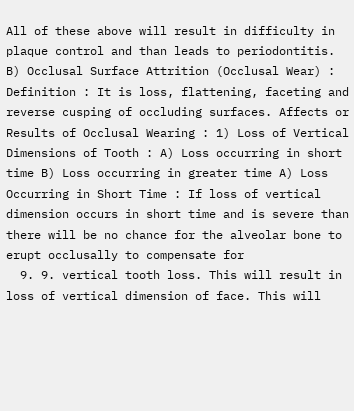All of these above will result in difficulty in plaque control and than leads to periodontitis. B) Occlusal Surface Attrition (Occlusal Wear) : Definition : It is loss, flattening, faceting and reverse cusping of occluding surfaces. Affects or Results of Occlusal Wearing : 1) Loss of Vertical Dimensions of Tooth : A) Loss occurring in short time B) Loss occurring in greater time A) Loss Occurring in Short Time : If loss of vertical dimension occurs in short time and is severe than there will be no chance for the alveolar bone to erupt occlusally to compensate for
  9. 9. vertical tooth loss. This will result in loss of vertical dimension of face. This will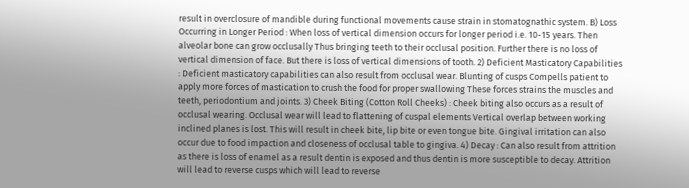result in overclosure of mandible during functional movements cause strain in stomatognathic system. B) Loss Occurring in Longer Period : When loss of vertical dimension occurs for longer period i.e. 10-15 years. Then alveolar bone can grow occlusally Thus bringing teeth to their occlusal position. Further there is no loss of vertical dimension of face. But there is loss of vertical dimensions of tooth. 2) Deficient Masticatory Capabilities : Deficient masticatory capabilities can also result from occlusal wear. Blunting of cusps Compells patient to apply more forces of mastication to crush the food for proper swallowing These forces strains the muscles and teeth, periodontium and joints. 3) Cheek Biting (Cotton Roll Cheeks) : Cheek biting also occurs as a result of occlusal wearing. Occlusal wear will lead to flattening of cuspal elements Vertical overlap between working inclined planes is lost. This will result in cheek bite, lip bite or even tongue bite. Gingival irritation can also occur due to food impaction and closeness of occlusal table to gingiva. 4) Decay : Can also result from attrition as there is loss of enamel as a result dentin is exposed and thus dentin is more susceptible to decay. Attrition will lead to reverse cusps which will lead to reverse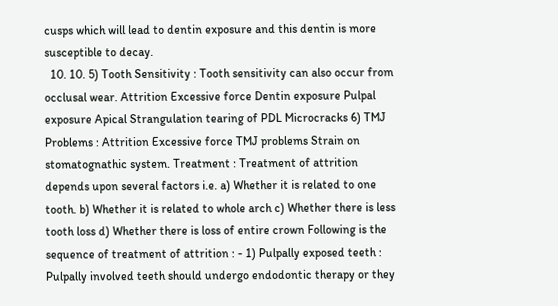cusps which will lead to dentin exposure and this dentin is more susceptible to decay.
  10. 10. 5) Tooth Sensitivity : Tooth sensitivity can also occur from occlusal wear. Attrition Excessive force Dentin exposure Pulpal exposure Apical Strangulation tearing of PDL Microcracks 6) TMJ Problems : Attrition Excessive force TMJ problems Strain on stomatognathic system. Treatment : Treatment of attrition depends upon several factors i.e. a) Whether it is related to one tooth. b) Whether it is related to whole arch c) Whether there is less tooth loss d) Whether there is loss of entire crown Following is the sequence of treatment of attrition : - 1) Pulpally exposed teeth : Pulpally involved teeth should undergo endodontic therapy or they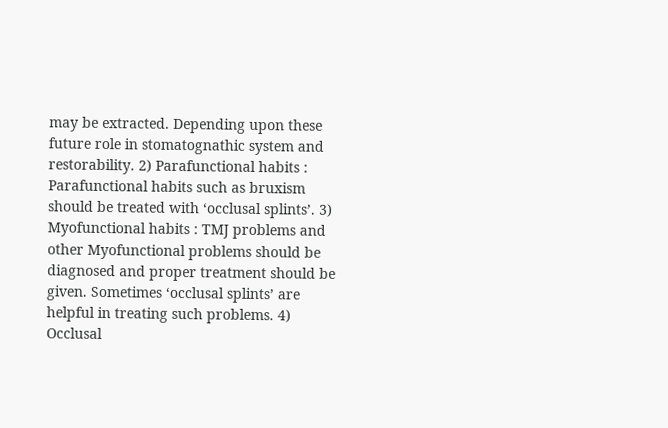may be extracted. Depending upon these future role in stomatognathic system and restorability. 2) Parafunctional habits : Parafunctional habits such as bruxism should be treated with ‘occlusal splints’. 3) Myofunctional habits : TMJ problems and other Myofunctional problems should be diagnosed and proper treatment should be given. Sometimes ‘occlusal splints’ are helpful in treating such problems. 4) Occlusal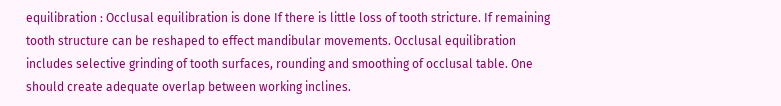equilibration : Occlusal equilibration is done If there is little loss of tooth stricture. If remaining tooth structure can be reshaped to effect mandibular movements. Occlusal equilibration includes selective grinding of tooth surfaces, rounding and smoothing of occlusal table. One should create adequate overlap between working inclines.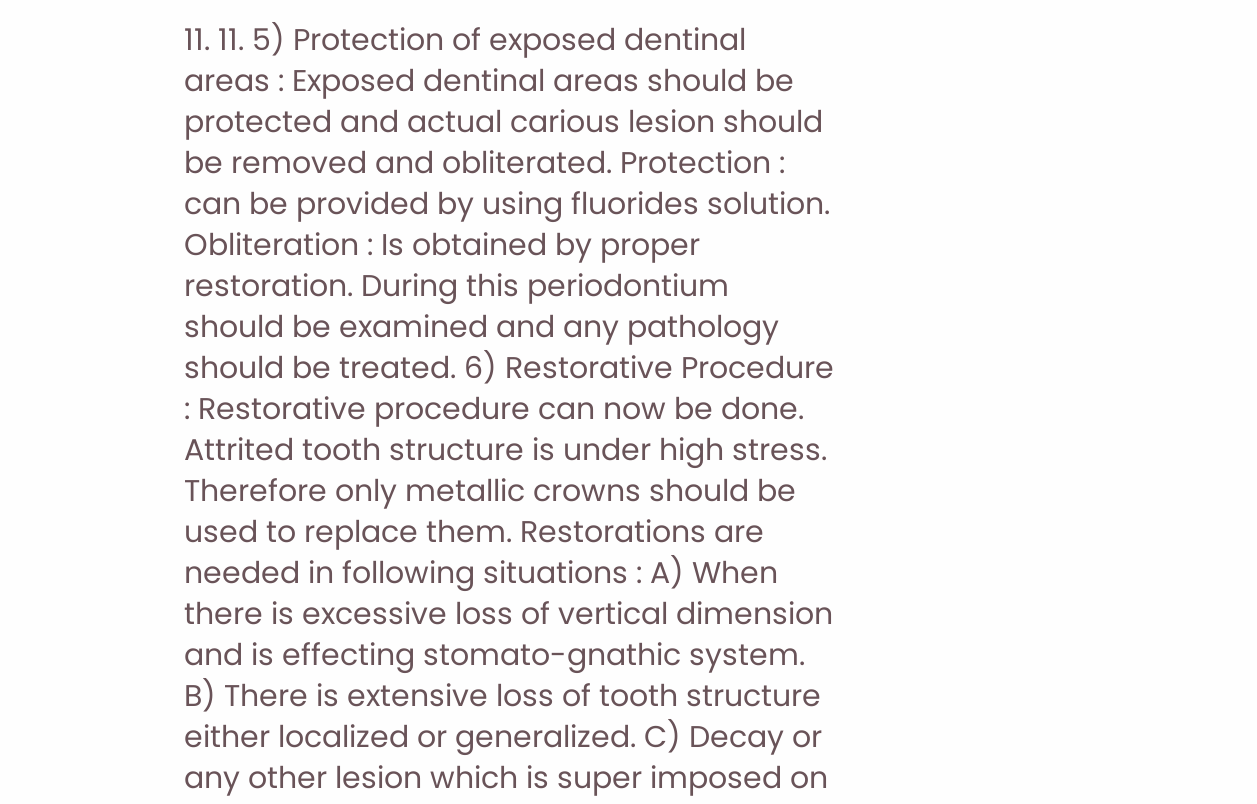11. 11. 5) Protection of exposed dentinal areas : Exposed dentinal areas should be protected and actual carious lesion should be removed and obliterated. Protection : can be provided by using fluorides solution. Obliteration : Is obtained by proper restoration. During this periodontium should be examined and any pathology should be treated. 6) Restorative Procedure : Restorative procedure can now be done. Attrited tooth structure is under high stress. Therefore only metallic crowns should be used to replace them. Restorations are needed in following situations : A) When there is excessive loss of vertical dimension and is effecting stomato-gnathic system. B) There is extensive loss of tooth structure either localized or generalized. C) Decay or any other lesion which is super imposed on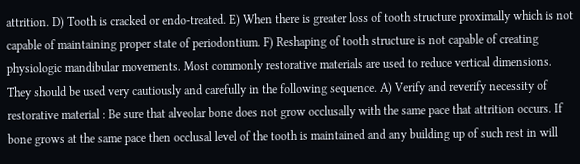attrition. D) Tooth is cracked or endo-treated. E) When there is greater loss of tooth structure proximally which is not capable of maintaining proper state of periodontium. F) Reshaping of tooth structure is not capable of creating physiologic mandibular movements. Most commonly restorative materials are used to reduce vertical dimensions. They should be used very cautiously and carefully in the following sequence. A) Verify and reverify necessity of restorative material : Be sure that alveolar bone does not grow occlusally with the same pace that attrition occurs. If bone grows at the same pace then occlusal level of the tooth is maintained and any building up of such rest in will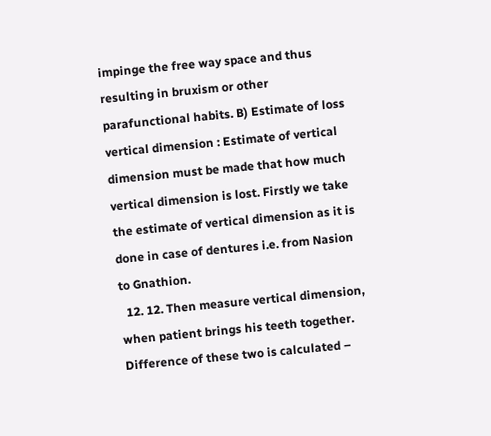impinge the free way space and thus resulting in bruxism or other parafunctional habits. B) Estimate of loss vertical dimension : Estimate of vertical dimension must be made that how much vertical dimension is lost. Firstly we take the estimate of vertical dimension as it is done in case of dentures i.e. from Nasion to Gnathion.
  12. 12. Then measure vertical dimension, when patient brings his teeth together. Difference of these two is calculated –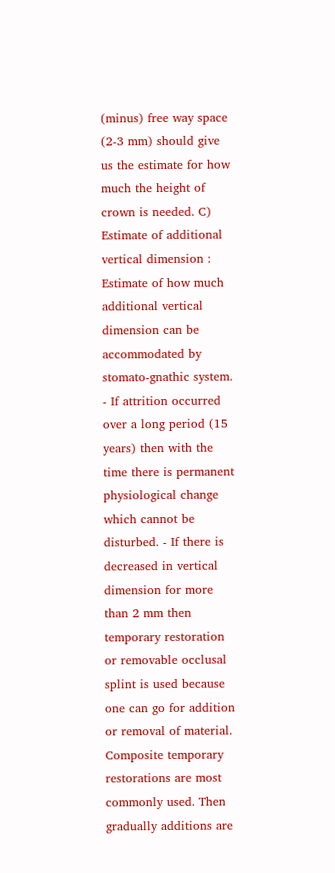(minus) free way space (2-3 mm) should give us the estimate for how much the height of crown is needed. C) Estimate of additional vertical dimension : Estimate of how much additional vertical dimension can be accommodated by stomato-gnathic system. - If attrition occurred over a long period (15 years) then with the time there is permanent physiological change which cannot be disturbed. - If there is decreased in vertical dimension for more than 2 mm then temporary restoration or removable occlusal splint is used because one can go for addition or removal of material. Composite temporary restorations are most commonly used. Then gradually additions are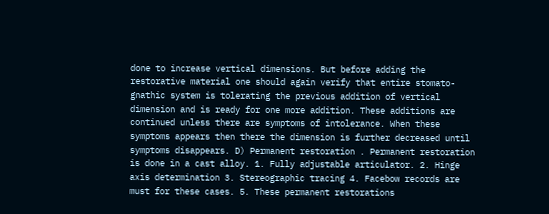done to increase vertical dimensions. But before adding the restorative material one should again verify that entire stomato-gnathic system is tolerating the previous addition of vertical dimension and is ready for one more addition. These additions are continued unless there are symptoms of intolerance. When these symptoms appears then there the dimension is further decreased until symptoms disappears. D) Permanent restoration . Permanent restoration is done in a cast alloy. 1. Fully adjustable articulator. 2. Hinge axis determination 3. Stereographic tracing 4. Facebow records are must for these cases. 5. These permanent restorations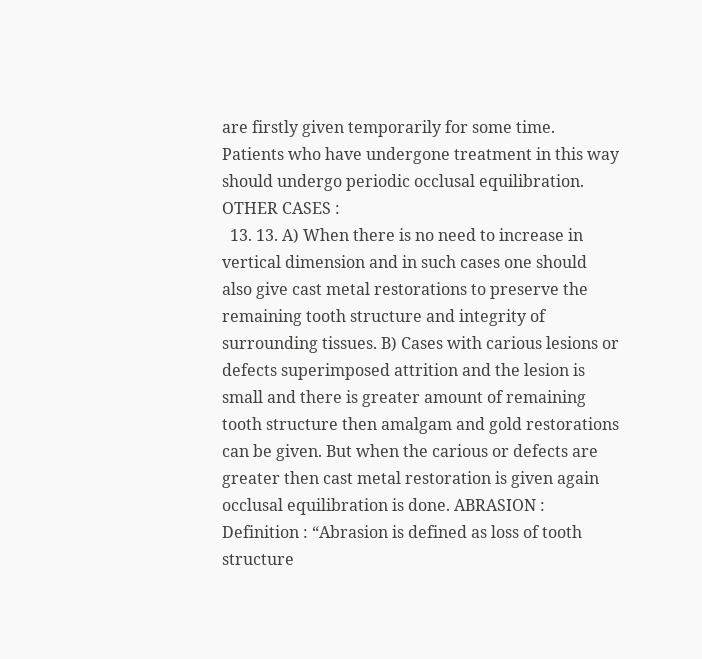are firstly given temporarily for some time. Patients who have undergone treatment in this way should undergo periodic occlusal equilibration. OTHER CASES :
  13. 13. A) When there is no need to increase in vertical dimension and in such cases one should also give cast metal restorations to preserve the remaining tooth structure and integrity of surrounding tissues. B) Cases with carious lesions or defects superimposed attrition and the lesion is small and there is greater amount of remaining tooth structure then amalgam and gold restorations can be given. But when the carious or defects are greater then cast metal restoration is given again occlusal equilibration is done. ABRASION : Definition : “Abrasion is defined as loss of tooth structure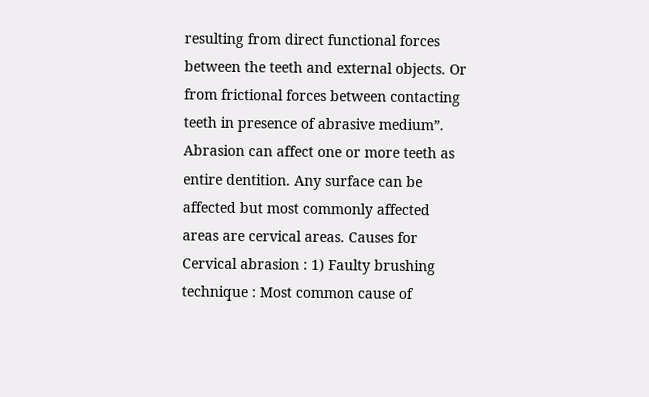resulting from direct functional forces between the teeth and external objects. Or from frictional forces between contacting teeth in presence of abrasive medium”. Abrasion can affect one or more teeth as entire dentition. Any surface can be affected but most commonly affected areas are cervical areas. Causes for Cervical abrasion : 1) Faulty brushing technique : Most common cause of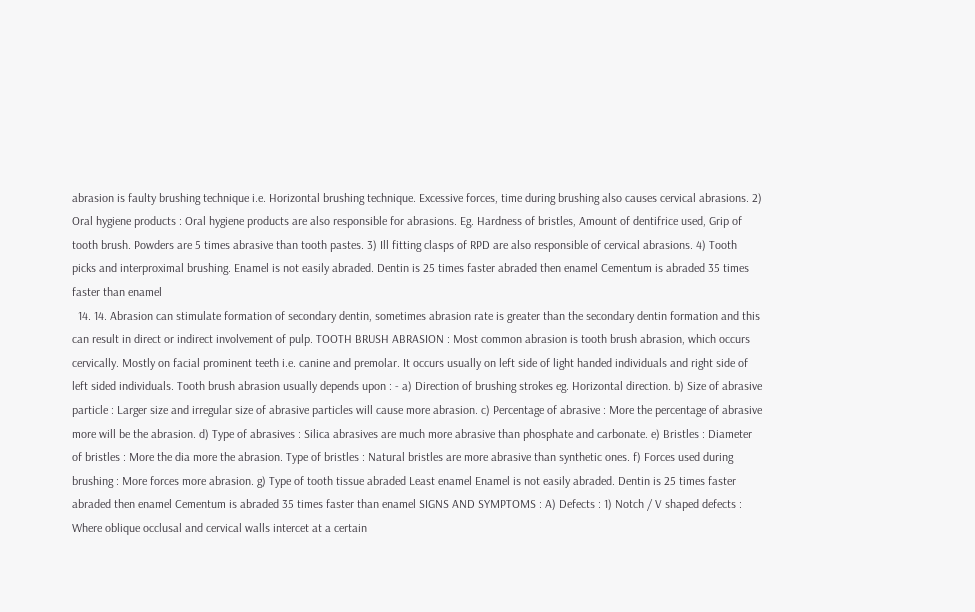abrasion is faulty brushing technique i.e. Horizontal brushing technique. Excessive forces, time during brushing also causes cervical abrasions. 2) Oral hygiene products : Oral hygiene products are also responsible for abrasions. Eg. Hardness of bristles, Amount of dentifrice used, Grip of tooth brush. Powders are 5 times abrasive than tooth pastes. 3) Ill fitting clasps of RPD are also responsible of cervical abrasions. 4) Tooth picks and interproximal brushing. Enamel is not easily abraded. Dentin is 25 times faster abraded then enamel Cementum is abraded 35 times faster than enamel
  14. 14. Abrasion can stimulate formation of secondary dentin, sometimes abrasion rate is greater than the secondary dentin formation and this can result in direct or indirect involvement of pulp. TOOTH BRUSH ABRASION : Most common abrasion is tooth brush abrasion, which occurs cervically. Mostly on facial prominent teeth i.e. canine and premolar. It occurs usually on left side of light handed individuals and right side of left sided individuals. Tooth brush abrasion usually depends upon : - a) Direction of brushing strokes eg. Horizontal direction. b) Size of abrasive particle : Larger size and irregular size of abrasive particles will cause more abrasion. c) Percentage of abrasive : More the percentage of abrasive more will be the abrasion. d) Type of abrasives : Silica abrasives are much more abrasive than phosphate and carbonate. e) Bristles : Diameter of bristles : More the dia more the abrasion. Type of bristles : Natural bristles are more abrasive than synthetic ones. f) Forces used during brushing : More forces more abrasion. g) Type of tooth tissue abraded Least enamel Enamel is not easily abraded. Dentin is 25 times faster abraded then enamel Cementum is abraded 35 times faster than enamel SIGNS AND SYMPTOMS : A) Defects : 1) Notch / V shaped defects : Where oblique occlusal and cervical walls intercet at a certain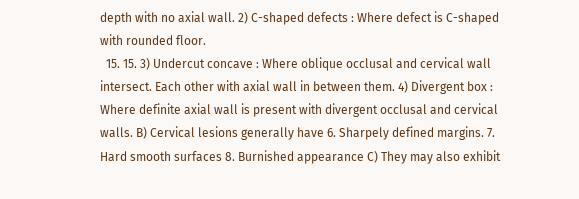depth with no axial wall. 2) C-shaped defects : Where defect is C-shaped with rounded floor.
  15. 15. 3) Undercut concave : Where oblique occlusal and cervical wall intersect. Each other with axial wall in between them. 4) Divergent box : Where definite axial wall is present with divergent occlusal and cervical walls. B) Cervical lesions generally have 6. Sharpely defined margins. 7. Hard smooth surfaces 8. Burnished appearance C) They may also exhibit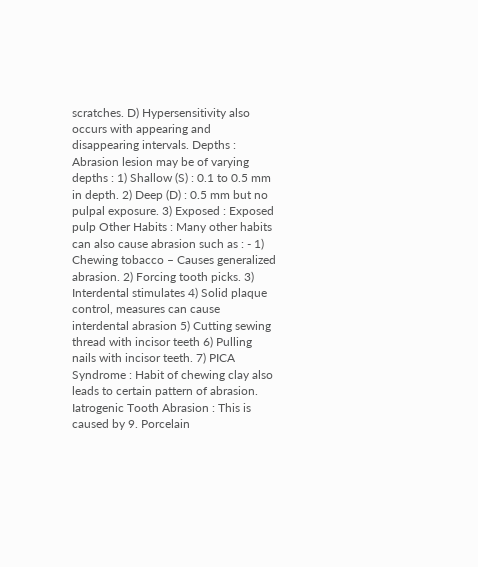scratches. D) Hypersensitivity also occurs with appearing and disappearing intervals. Depths : Abrasion lesion may be of varying depths : 1) Shallow (S) : 0.1 to 0.5 mm in depth. 2) Deep (D) : 0.5 mm but no pulpal exposure. 3) Exposed : Exposed pulp Other Habits : Many other habits can also cause abrasion such as : - 1) Chewing tobacco – Causes generalized abrasion. 2) Forcing tooth picks. 3) Interdental stimulates 4) Solid plaque control, measures can cause interdental abrasion 5) Cutting sewing thread with incisor teeth 6) Pulling nails with incisor teeth. 7) PICA Syndrome : Habit of chewing clay also leads to certain pattern of abrasion. Iatrogenic Tooth Abrasion : This is caused by 9. Porcelain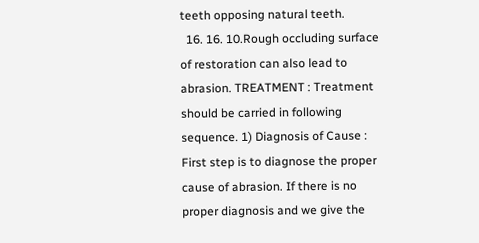teeth opposing natural teeth.
  16. 16. 10.Rough occluding surface of restoration can also lead to abrasion. TREATMENT : Treatment should be carried in following sequence. 1) Diagnosis of Cause : First step is to diagnose the proper cause of abrasion. If there is no proper diagnosis and we give the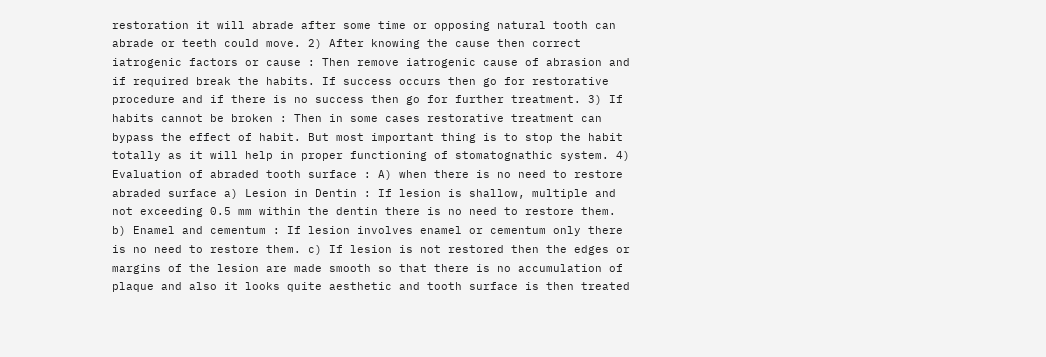restoration it will abrade after some time or opposing natural tooth can abrade or teeth could move. 2) After knowing the cause then correct iatrogenic factors or cause : Then remove iatrogenic cause of abrasion and if required break the habits. If success occurs then go for restorative procedure and if there is no success then go for further treatment. 3) If habits cannot be broken : Then in some cases restorative treatment can bypass the effect of habit. But most important thing is to stop the habit totally as it will help in proper functioning of stomatognathic system. 4) Evaluation of abraded tooth surface : A) when there is no need to restore abraded surface a) Lesion in Dentin : If lesion is shallow, multiple and not exceeding 0.5 mm within the dentin there is no need to restore them. b) Enamel and cementum : If lesion involves enamel or cementum only there is no need to restore them. c) If lesion is not restored then the edges or margins of the lesion are made smooth so that there is no accumulation of plaque and also it looks quite aesthetic and tooth surface is then treated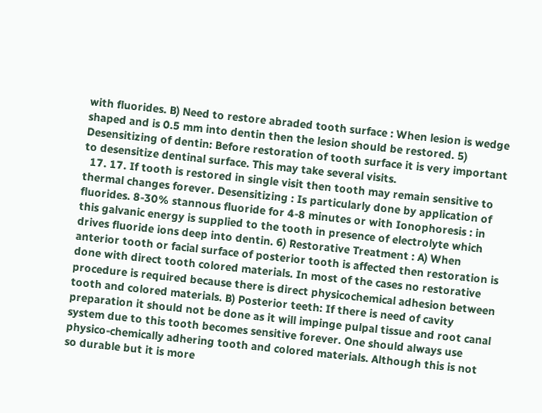with fluorides. B) Need to restore abraded tooth surface : When lesion is wedge shaped and is 0.5 mm into dentin then the lesion should be restored. 5) Desensitizing of dentin: Before restoration of tooth surface it is very important to desensitize dentinal surface. This may take several visits.
  17. 17. If tooth is restored in single visit then tooth may remain sensitive to thermal changes forever. Desensitizing : Is particularly done by application of fluorides. 8-30% stannous fluoride for 4-8 minutes or with Ionophoresis : in this galvanic energy is supplied to the tooth in presence of electrolyte which drives fluoride ions deep into dentin. 6) Restorative Treatment : A) When anterior tooth or facial surface of posterior tooth is affected then restoration is done with direct tooth colored materials. In most of the cases no restorative procedure is required because there is direct physicochemical adhesion between tooth and colored materials. B) Posterior teeth: If there is need of cavity preparation it should not be done as it will impinge pulpal tissue and root canal system due to this tooth becomes sensitive forever. One should always use physico-chemically adhering tooth and colored materials. Although this is not so durable but it is more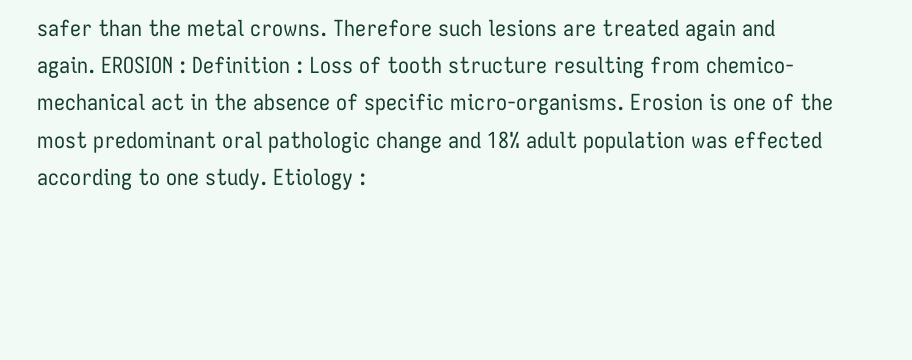safer than the metal crowns. Therefore such lesions are treated again and again. EROSION : Definition : Loss of tooth structure resulting from chemico-mechanical act in the absence of specific micro-organisms. Erosion is one of the most predominant oral pathologic change and 18% adult population was effected according to one study. Etiology :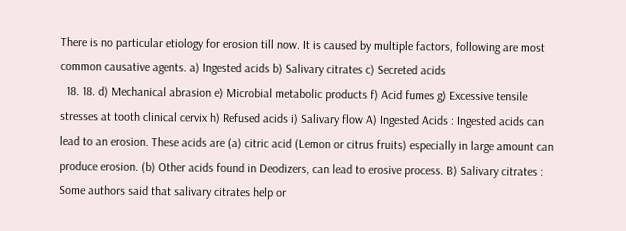There is no particular etiology for erosion till now. It is caused by multiple factors, following are most common causative agents. a) Ingested acids b) Salivary citrates c) Secreted acids
  18. 18. d) Mechanical abrasion e) Microbial metabolic products f) Acid fumes g) Excessive tensile stresses at tooth clinical cervix h) Refused acids i) Salivary flow A) Ingested Acids : Ingested acids can lead to an erosion. These acids are (a) citric acid (Lemon or citrus fruits) especially in large amount can produce erosion. (b) Other acids found in Deodizers, can lead to erosive process. B) Salivary citrates : Some authors said that salivary citrates help or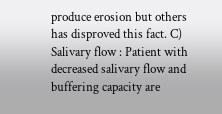produce erosion but others has disproved this fact. C) Salivary flow : Patient with decreased salivary flow and buffering capacity are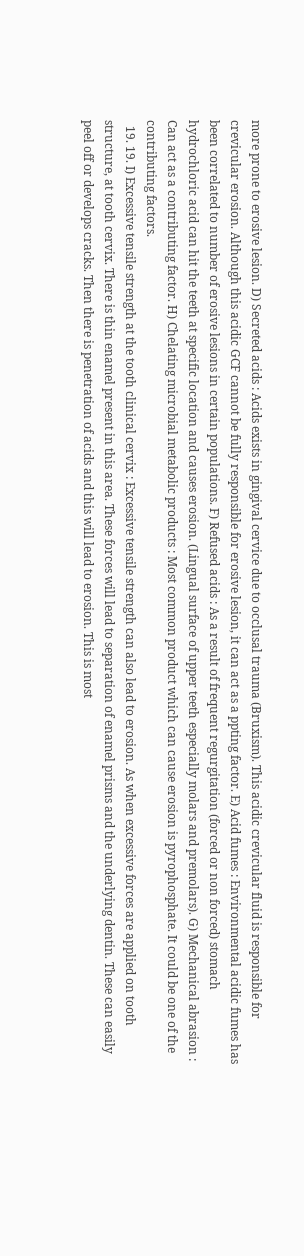more prone to erosive lesion. D) Secreted acids : Acids exists in gingival cervice due to occlusal trauma (Bruxism). This acidic crevicular fluid is responsible for crevicular erosion. Although this acidic GCF cannot be fully responsible for erosive lesion, it can act as a ppting factor. E) Acid fumes : Environmental acidic fumes has been correlated to number of erosive lesions in certain populations. F) Refused acids : As a result of frequent regurgitation (forced or non forced) stomach hydrochloric acid can hit the teeth at specific location and causes erosion. (Lingual surface of upper teeth especially molars and premolars). G) Mechanical abrasion : Can act as a contributing factor. H) Chelating microbial metabolic products : Most common product which can cause erosion is pyrophosphate. It could be one of the contributing factors.
  19. 19. I) Excessive tensile strength at the tooth clinical cervix : Excessive tensile strength can also lead to erosion. As when excessive forces are applied on tooth structure, at tooth cervix. There is thin enamel present in this area. These forces will lead to separation of enamel prisms and the underlying dentin. These can easily peel off or develops cracks. Then there is penetration of acids and this will lead to erosion. This is most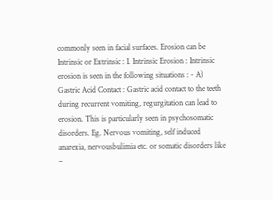commonly seen in facial surfaces. Erosion can be Intrinsic or Extrinsic : I. Intrinsic Erosion : Intrinsic erosion is seen in the following situations : - A) Gastric Acid Contact : Gastric acid contact to the teeth during recurrent vomiting, regurgitation can lead to erosion. This is particularly seen in psychosomatic disorders. Eg. Nervous vomiting, self induced anarexia, nervousbulimia etc. or somatic disorders like –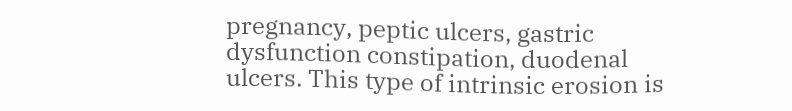pregnancy, peptic ulcers, gastric dysfunction constipation, duodenal ulcers. This type of intrinsic erosion is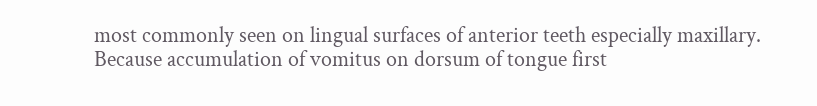most commonly seen on lingual surfaces of anterior teeth especially maxillary. Because accumulation of vomitus on dorsum of tongue first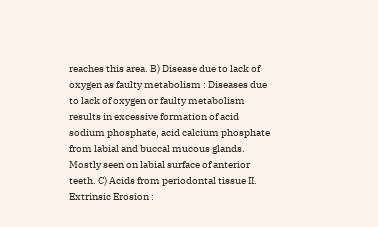reaches this area. B) Disease due to lack of oxygen as faulty metabolism : Diseases due to lack of oxygen or faulty metabolism results in excessive formation of acid sodium phosphate, acid calcium phosphate from labial and buccal mucous glands. Mostly seen on labial surface of anterior teeth. C) Acids from periodontal tissue II. Extrinsic Erosion :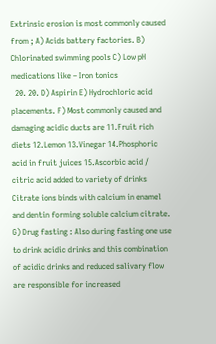Extrinsic erosion is most commonly caused from ; A) Acids battery factories. B) Chlorinated swimming pools C) Low pH medications like – Iron tonics
  20. 20. D) Aspirin E) Hydrochloric acid placements. F) Most commonly caused and damaging acidic ducts are 11.Fruit rich diets 12.Lemon 13.Vinegar 14.Phosphoric acid in fruit juices 15.Ascorbic acid / citric acid added to variety of drinks Citrate ions binds with calcium in enamel and dentin forming soluble calcium citrate. G) Drug fasting : Also during fasting one use to drink acidic drinks and this combination of acidic drinks and reduced salivary flow are responsible for increased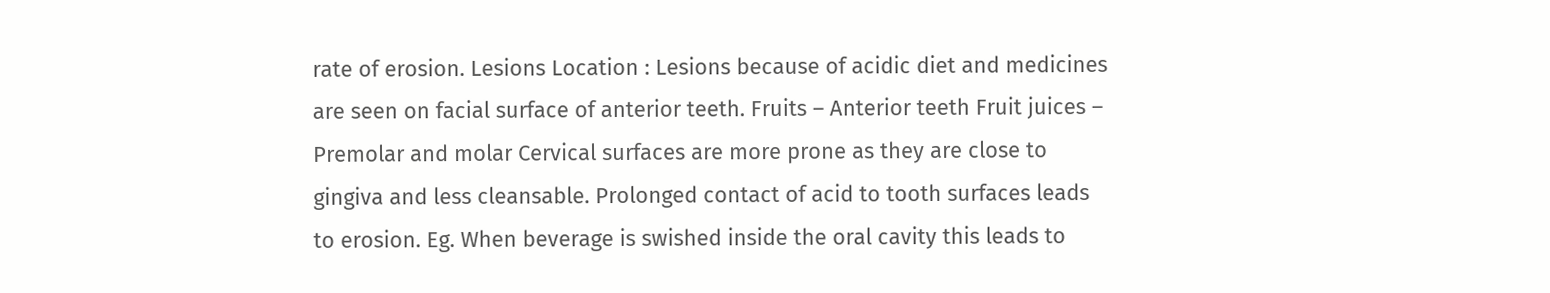rate of erosion. Lesions Location : Lesions because of acidic diet and medicines are seen on facial surface of anterior teeth. Fruits – Anterior teeth Fruit juices – Premolar and molar Cervical surfaces are more prone as they are close to gingiva and less cleansable. Prolonged contact of acid to tooth surfaces leads to erosion. Eg. When beverage is swished inside the oral cavity this leads to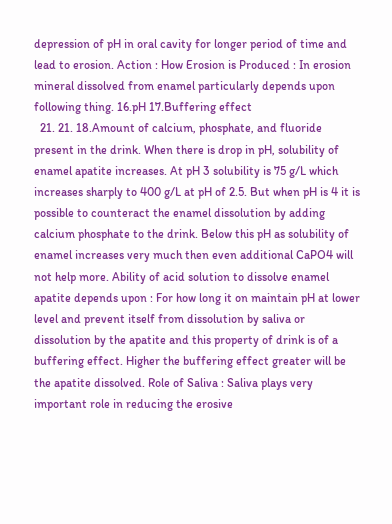depression of pH in oral cavity for longer period of time and lead to erosion. Action : How Erosion is Produced : In erosion mineral dissolved from enamel particularly depends upon following thing. 16.pH 17.Buffering effect
  21. 21. 18.Amount of calcium, phosphate, and fluoride present in the drink. When there is drop in pH, solubility of enamel apatite increases. At pH 3 solubility is 75 g/L which increases sharply to 400 g/L at pH of 2.5. But when pH is 4 it is possible to counteract the enamel dissolution by adding calcium phosphate to the drink. Below this pH as solubility of enamel increases very much then even additional CaPO4 will not help more. Ability of acid solution to dissolve enamel apatite depends upon : For how long it on maintain pH at lower level and prevent itself from dissolution by saliva or dissolution by the apatite and this property of drink is of a buffering effect. Higher the buffering effect greater will be the apatite dissolved. Role of Saliva : Saliva plays very important role in reducing the erosive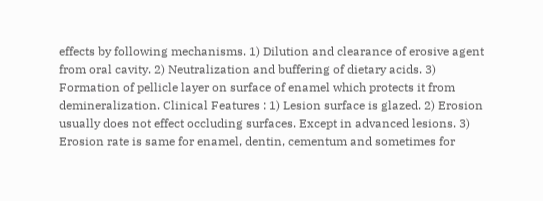effects by following mechanisms. 1) Dilution and clearance of erosive agent from oral cavity. 2) Neutralization and buffering of dietary acids. 3) Formation of pellicle layer on surface of enamel which protects it from demineralization. Clinical Features : 1) Lesion surface is glazed. 2) Erosion usually does not effect occluding surfaces. Except in advanced lesions. 3) Erosion rate is same for enamel, dentin, cementum and sometimes for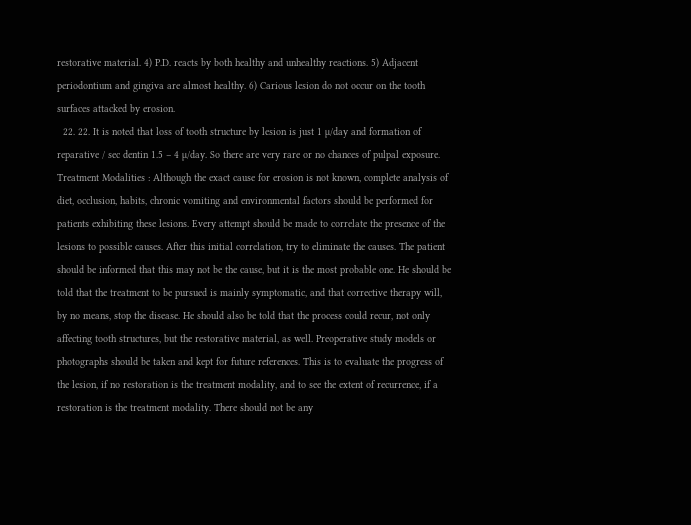restorative material. 4) P.D. reacts by both healthy and unhealthy reactions. 5) Adjacent periodontium and gingiva are almost healthy. 6) Carious lesion do not occur on the tooth surfaces attacked by erosion.
  22. 22. It is noted that loss of tooth structure by lesion is just 1 µ/day and formation of reparative / sec dentin 1.5 – 4 µ/day. So there are very rare or no chances of pulpal exposure. Treatment Modalities : Although the exact cause for erosion is not known, complete analysis of diet, occlusion, habits, chronic vomiting and environmental factors should be performed for patients exhibiting these lesions. Every attempt should be made to correlate the presence of the lesions to possible causes. After this initial correlation, try to eliminate the causes. The patient should be informed that this may not be the cause, but it is the most probable one. He should be told that the treatment to be pursued is mainly symptomatic, and that corrective therapy will, by no means, stop the disease. He should also be told that the process could recur, not only affecting tooth structures, but the restorative material, as well. Preoperative study models or photographs should be taken and kept for future references. This is to evaluate the progress of the lesion, if no restoration is the treatment modality, and to see the extent of recurrence, if a restoration is the treatment modality. There should not be any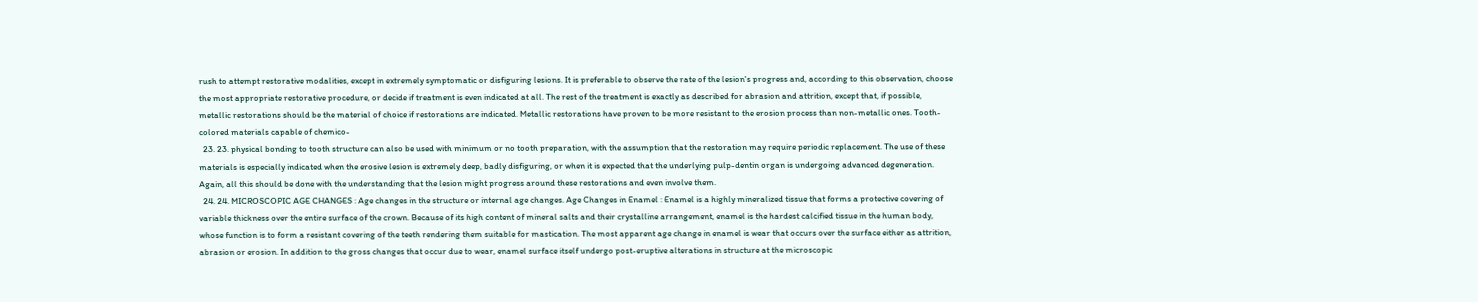rush to attempt restorative modalities, except in extremely symptomatic or disfiguring lesions. It is preferable to observe the rate of the lesion's progress and, according to this observation, choose the most appropriate restorative procedure, or decide if treatment is even indicated at all. The rest of the treatment is exactly as described for abrasion and attrition, except that, if possible, metallic restorations should be the material of choice if restorations are indicated. Metallic restorations have proven to be more resistant to the erosion process than non-metallic ones. Tooth-colored materials capable of chemico-
  23. 23. physical bonding to tooth structure can also be used with minimum or no tooth preparation, with the assumption that the restoration may require periodic replacement. The use of these materials is especially indicated when the erosive lesion is extremely deep, badly disfiguring, or when it is expected that the underlying pulp-dentin organ is undergoing advanced degeneration. Again, all this should be done with the understanding that the lesion might progress around these restorations and even involve them.
  24. 24. MICROSCOPIC AGE CHANGES : Age changes in the structure or internal age changes. Age Changes in Enamel : Enamel is a highly mineralized tissue that forms a protective covering of variable thickness over the entire surface of the crown. Because of its high content of mineral salts and their crystalline arrangement, enamel is the hardest calcified tissue in the human body, whose function is to form a resistant covering of the teeth rendering them suitable for mastication. The most apparent age change in enamel is wear that occurs over the surface either as attrition, abrasion or erosion. In addition to the gross changes that occur due to wear, enamel surface itself undergo post-eruptive alterations in structure at the microscopic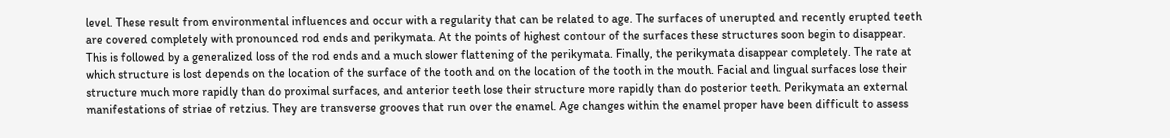level. These result from environmental influences and occur with a regularity that can be related to age. The surfaces of unerupted and recently erupted teeth are covered completely with pronounced rod ends and perikymata. At the points of highest contour of the surfaces these structures soon begin to disappear. This is followed by a generalized loss of the rod ends and a much slower flattening of the perikymata. Finally, the perikymata disappear completely. The rate at which structure is lost depends on the location of the surface of the tooth and on the location of the tooth in the mouth. Facial and lingual surfaces lose their structure much more rapidly than do proximal surfaces, and anterior teeth lose their structure more rapidly than do posterior teeth. Perikymata an external manifestations of striae of retzius. They are transverse grooves that run over the enamel. Age changes within the enamel proper have been difficult to assess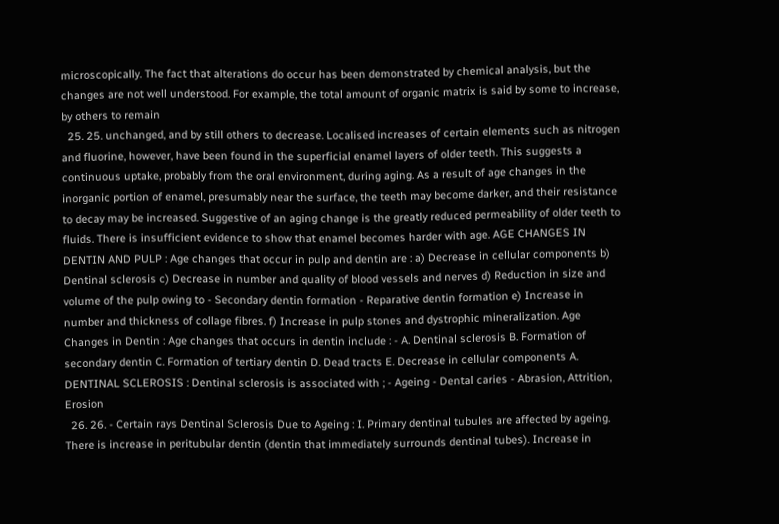microscopically. The fact that alterations do occur has been demonstrated by chemical analysis, but the changes are not well understood. For example, the total amount of organic matrix is said by some to increase, by others to remain
  25. 25. unchanged, and by still others to decrease. Localised increases of certain elements such as nitrogen and fluorine, however, have been found in the superficial enamel layers of older teeth. This suggests a continuous uptake, probably from the oral environment, during aging. As a result of age changes in the inorganic portion of enamel, presumably near the surface, the teeth may become darker, and their resistance to decay may be increased. Suggestive of an aging change is the greatly reduced permeability of older teeth to fluids. There is insufficient evidence to show that enamel becomes harder with age. AGE CHANGES IN DENTIN AND PULP : Age changes that occur in pulp and dentin are : a) Decrease in cellular components b) Dentinal sclerosis c) Decrease in number and quality of blood vessels and nerves d) Reduction in size and volume of the pulp owing to - Secondary dentin formation - Reparative dentin formation e) Increase in number and thickness of collage fibres. f) Increase in pulp stones and dystrophic mineralization. Age Changes in Dentin : Age changes that occurs in dentin include : - A. Dentinal sclerosis B. Formation of secondary dentin C. Formation of tertiary dentin D. Dead tracts E. Decrease in cellular components A. DENTINAL SCLEROSIS : Dentinal sclerosis is associated with ; - Ageing - Dental caries - Abrasion, Attrition, Erosion
  26. 26. - Certain rays Dentinal Sclerosis Due to Ageing : I. Primary dentinal tubules are affected by ageing. There is increase in peritubular dentin (dentin that immediately surrounds dentinal tubes). Increase in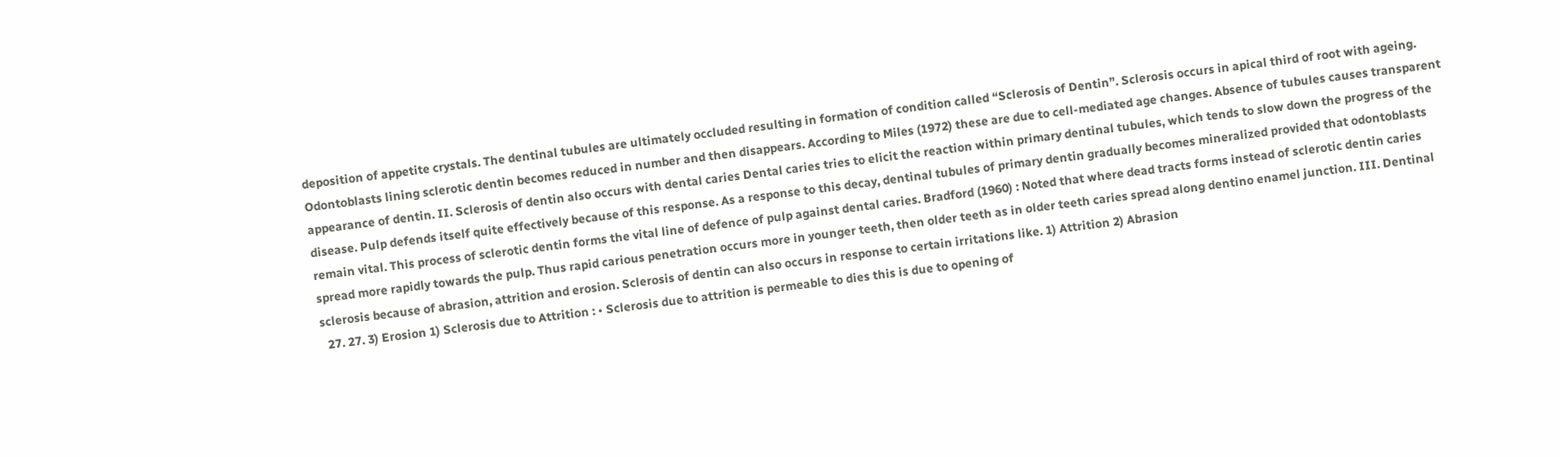deposition of appetite crystals. The dentinal tubules are ultimately occluded resulting in formation of condition called “Sclerosis of Dentin”. Sclerosis occurs in apical third of root with ageing. Odontoblasts lining sclerotic dentin becomes reduced in number and then disappears. According to Miles (1972) these are due to cell-mediated age changes. Absence of tubules causes transparent appearance of dentin. II. Sclerosis of dentin also occurs with dental caries Dental caries tries to elicit the reaction within primary dentinal tubules, which tends to slow down the progress of the disease. Pulp defends itself quite effectively because of this response. As a response to this decay, dentinal tubules of primary dentin gradually becomes mineralized provided that odontoblasts remain vital. This process of sclerotic dentin forms the vital line of defence of pulp against dental caries. Bradford (1960) : Noted that where dead tracts forms instead of sclerotic dentin caries spread more rapidly towards the pulp. Thus rapid carious penetration occurs more in younger teeth, then older teeth as in older teeth caries spread along dentino enamel junction. III. Dentinal sclerosis because of abrasion, attrition and erosion. Sclerosis of dentin can also occurs in response to certain irritations like. 1) Attrition 2) Abrasion
  27. 27. 3) Erosion 1) Sclerosis due to Attrition : • Sclerosis due to attrition is permeable to dies this is due to opening of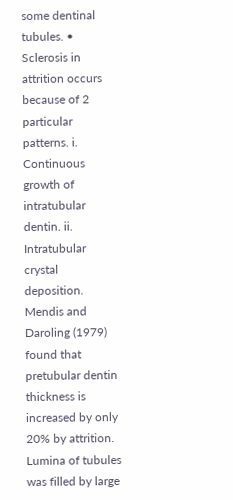some dentinal tubules. • Sclerosis in attrition occurs because of 2 particular patterns. i. Continuous growth of intratubular dentin. ii. Intratubular crystal deposition. Mendis and Daroling (1979) found that pretubular dentin thickness is increased by only 20% by attrition. Lumina of tubules was filled by large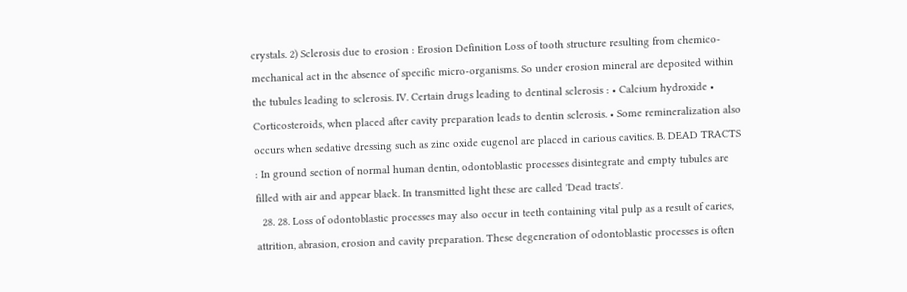crystals. 2) Sclerosis due to erosion : Erosion Definition Loss of tooth structure resulting from chemico-mechanical act in the absence of specific micro-organisms. So under erosion mineral are deposited within the tubules leading to sclerosis. IV. Certain drugs leading to dentinal sclerosis : • Calcium hydroxide • Corticosteroids, when placed after cavity preparation leads to dentin sclerosis. • Some remineralization also occurs when sedative dressing such as zinc oxide eugenol are placed in carious cavities. B. DEAD TRACTS : In ground section of normal human dentin, odontoblastic processes disintegrate and empty tubules are filled with air and appear black. In transmitted light these are called 'Dead tracts'.
  28. 28. Loss of odontoblastic processes may also occur in teeth containing vital pulp as a result of caries, attrition, abrasion, erosion and cavity preparation. These degeneration of odontoblastic processes is often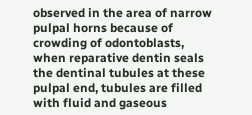observed in the area of narrow pulpal horns because of crowding of odontoblasts, when reparative dentin seals the dentinal tubules at these pulpal end, tubules are filled with fluid and gaseous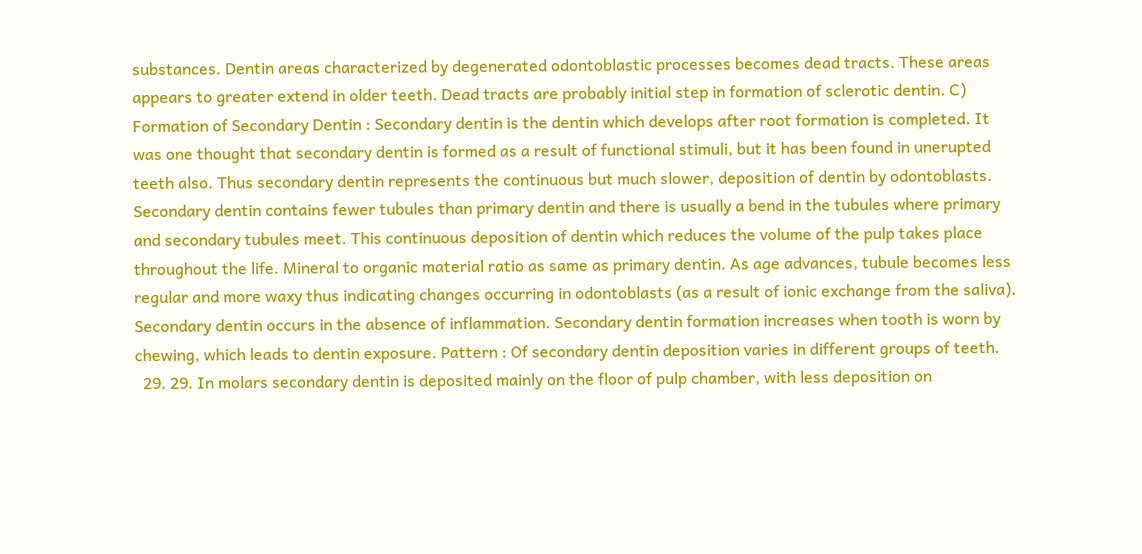substances. Dentin areas characterized by degenerated odontoblastic processes becomes dead tracts. These areas appears to greater extend in older teeth. Dead tracts are probably initial step in formation of sclerotic dentin. C) Formation of Secondary Dentin : Secondary dentin is the dentin which develops after root formation is completed. It was one thought that secondary dentin is formed as a result of functional stimuli, but it has been found in unerupted teeth also. Thus secondary dentin represents the continuous but much slower, deposition of dentin by odontoblasts. Secondary dentin contains fewer tubules than primary dentin and there is usually a bend in the tubules where primary and secondary tubules meet. This continuous deposition of dentin which reduces the volume of the pulp takes place throughout the life. Mineral to organic material ratio as same as primary dentin. As age advances, tubule becomes less regular and more waxy thus indicating changes occurring in odontoblasts (as a result of ionic exchange from the saliva). Secondary dentin occurs in the absence of inflammation. Secondary dentin formation increases when tooth is worn by chewing, which leads to dentin exposure. Pattern : Of secondary dentin deposition varies in different groups of teeth.
  29. 29. In molars secondary dentin is deposited mainly on the floor of pulp chamber, with less deposition on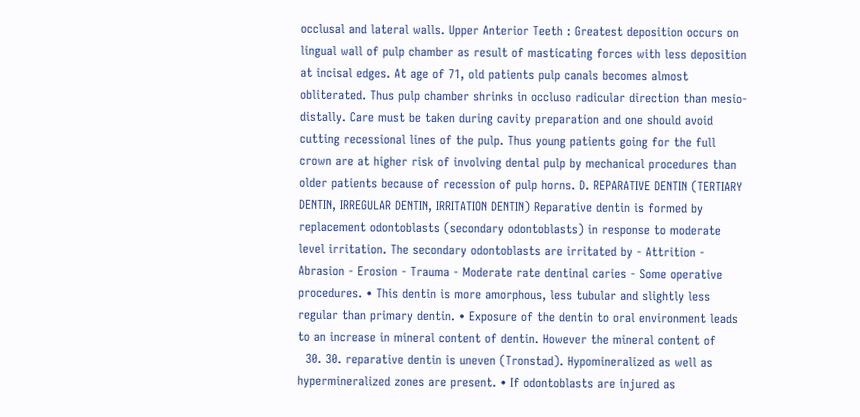occlusal and lateral walls. Upper Anterior Teeth : Greatest deposition occurs on lingual wall of pulp chamber as result of masticating forces with less deposition at incisal edges. At age of 71, old patients pulp canals becomes almost obliterated. Thus pulp chamber shrinks in occluso radicular direction than mesio- distally. Care must be taken during cavity preparation and one should avoid cutting recessional lines of the pulp. Thus young patients going for the full crown are at higher risk of involving dental pulp by mechanical procedures than older patients because of recession of pulp horns. D. REPARATIVE DENTIN (TERTIARY DENTIN, IRREGULAR DENTIN, IRRITATION DENTIN) Reparative dentin is formed by replacement odontoblasts (secondary odontoblasts) in response to moderate level irritation. The secondary odontoblasts are irritated by - Attrition - Abrasion - Erosion - Trauma - Moderate rate dentinal caries - Some operative procedures. • This dentin is more amorphous, less tubular and slightly less regular than primary dentin. • Exposure of the dentin to oral environment leads to an increase in mineral content of dentin. However the mineral content of
  30. 30. reparative dentin is uneven (Tronstad). Hypomineralized as well as hypermineralized zones are present. • If odontoblasts are injured as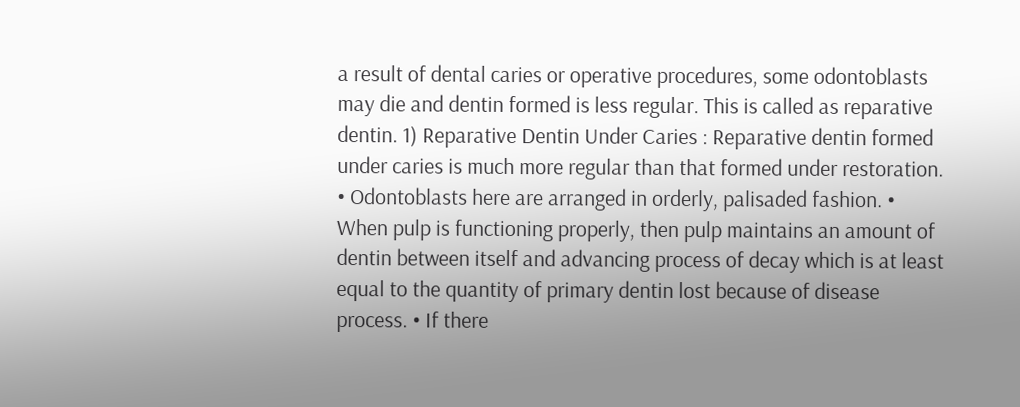a result of dental caries or operative procedures, some odontoblasts may die and dentin formed is less regular. This is called as reparative dentin. 1) Reparative Dentin Under Caries : Reparative dentin formed under caries is much more regular than that formed under restoration. • Odontoblasts here are arranged in orderly, palisaded fashion. • When pulp is functioning properly, then pulp maintains an amount of dentin between itself and advancing process of decay which is at least equal to the quantity of primary dentin lost because of disease process. • If there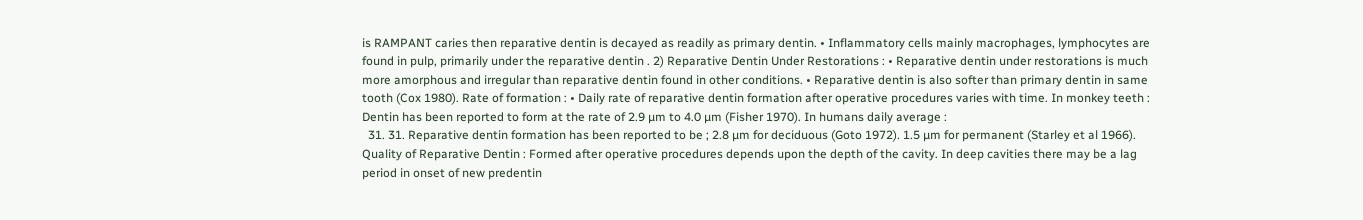is RAMPANT caries then reparative dentin is decayed as readily as primary dentin. • Inflammatory cells mainly macrophages, lymphocytes are found in pulp, primarily under the reparative dentin . 2) Reparative Dentin Under Restorations : • Reparative dentin under restorations is much more amorphous and irregular than reparative dentin found in other conditions. • Reparative dentin is also softer than primary dentin in same tooth (Cox 1980). Rate of formation : • Daily rate of reparative dentin formation after operative procedures varies with time. In monkey teeth : Dentin has been reported to form at the rate of 2.9 µm to 4.0 µm (Fisher 1970). In humans daily average :
  31. 31. Reparative dentin formation has been reported to be ; 2.8 µm for deciduous (Goto 1972). 1.5 µm for permanent (Starley et al 1966). Quality of Reparative Dentin : Formed after operative procedures depends upon the depth of the cavity. In deep cavities there may be a lag period in onset of new predentin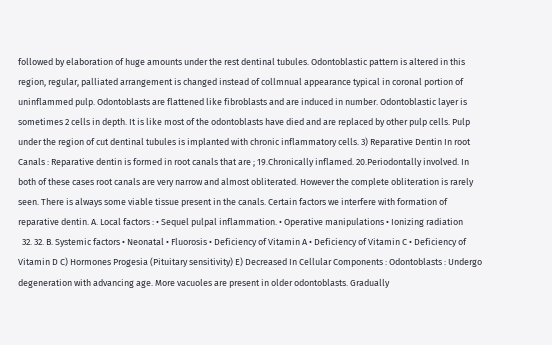followed by elaboration of huge amounts under the rest dentinal tubules. Odontoblastic pattern is altered in this region, regular, palliated arrangement is changed instead of collmnual appearance typical in coronal portion of uninflammed pulp. Odontoblasts are flattened like fibroblasts and are induced in number. Odontoblastic layer is sometimes 2 cells in depth. It is like most of the odontoblasts have died and are replaced by other pulp cells. Pulp under the region of cut dentinal tubules is implanted with chronic inflammatory cells. 3) Reparative Dentin In root Canals : Reparative dentin is formed in root canals that are ; 19.Chronically inflamed. 20.Periodontally involved. In both of these cases root canals are very narrow and almost obliterated. However the complete obliteration is rarely seen. There is always some viable tissue present in the canals. Certain factors we interfere with formation of reparative dentin. A. Local factors : • Sequel pulpal inflammation. • Operative manipulations • Ionizing radiation
  32. 32. B. Systemic factors • Neonatal • Fluorosis • Deficiency of Vitamin A • Deficiency of Vitamin C • Deficiency of Vitamin D C) Hormones Progesia (Pituitary sensitivity) E) Decreased In Cellular Components : Odontoblasts : Undergo degeneration with advancing age. More vacuoles are present in older odontoblasts. Gradually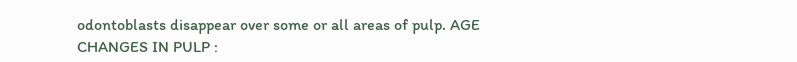odontoblasts disappear over some or all areas of pulp. AGE CHANGES IN PULP :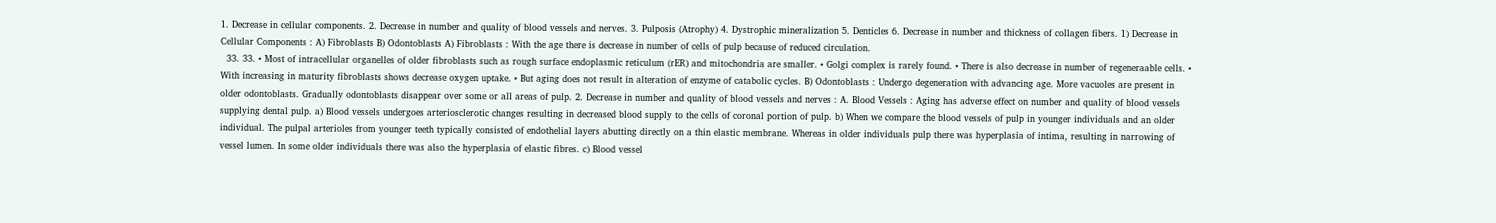1. Decrease in cellular components. 2. Decrease in number and quality of blood vessels and nerves. 3. Pulposis (Atrophy) 4. Dystrophic mineralization 5. Denticles 6. Decrease in number and thickness of collagen fibers. 1) Decrease in Cellular Components : A) Fibroblasts B) Odontoblasts A) Fibroblasts : With the age there is decrease in number of cells of pulp because of reduced circulation.
  33. 33. • Most of intracellular organelles of older fibroblasts such as rough surface endoplasmic reticulum (rER) and mitochondria are smaller. • Golgi complex is rarely found. • There is also decrease in number of regeneraable cells. • With increasing in maturity fibroblasts shows decrease oxygen uptake. • But aging does not result in alteration of enzyme of catabolic cycles. B) Odontoblasts : Undergo degeneration with advancing age. More vacuoles are present in older odontoblasts. Gradually odontoblasts disappear over some or all areas of pulp. 2. Decrease in number and quality of blood vessels and nerves : A. Blood Vessels : Aging has adverse effect on number and quality of blood vessels supplying dental pulp. a) Blood vessels undergoes arteriosclerotic changes resulting in decreased blood supply to the cells of coronal portion of pulp. b) When we compare the blood vessels of pulp in younger individuals and an older individual. The pulpal arterioles from younger teeth typically consisted of endothelial layers abutting directly on a thin elastic membrane. Whereas in older individuals pulp there was hyperplasia of intima, resulting in narrowing of vessel lumen. In some older individuals there was also the hyperplasia of elastic fibres. c) Blood vessel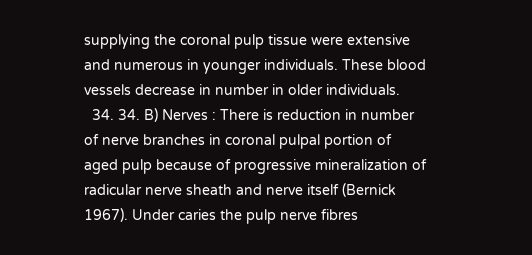supplying the coronal pulp tissue were extensive and numerous in younger individuals. These blood vessels decrease in number in older individuals.
  34. 34. B) Nerves : There is reduction in number of nerve branches in coronal pulpal portion of aged pulp because of progressive mineralization of radicular nerve sheath and nerve itself (Bernick 1967). Under caries the pulp nerve fibres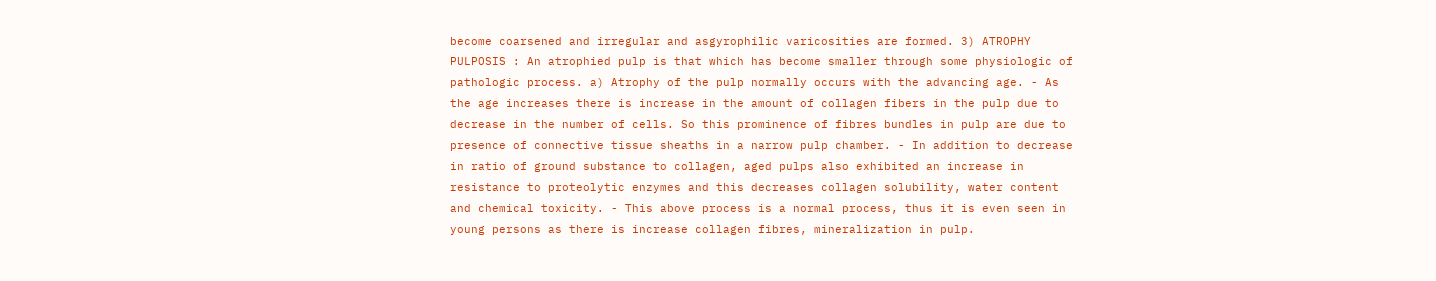become coarsened and irregular and asgyrophilic varicosities are formed. 3) ATROPHY PULPOSIS : An atrophied pulp is that which has become smaller through some physiologic of pathologic process. a) Atrophy of the pulp normally occurs with the advancing age. - As the age increases there is increase in the amount of collagen fibers in the pulp due to decrease in the number of cells. So this prominence of fibres bundles in pulp are due to presence of connective tissue sheaths in a narrow pulp chamber. - In addition to decrease in ratio of ground substance to collagen, aged pulps also exhibited an increase in resistance to proteolytic enzymes and this decreases collagen solubility, water content and chemical toxicity. - This above process is a normal process, thus it is even seen in young persons as there is increase collagen fibres, mineralization in pulp.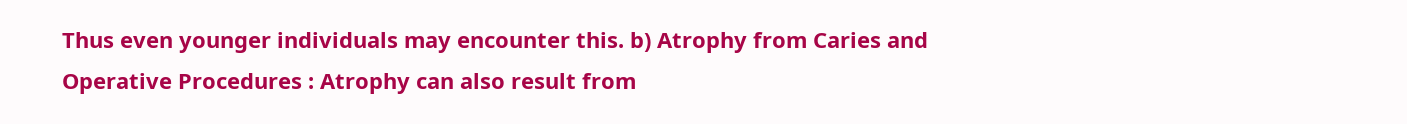Thus even younger individuals may encounter this. b) Atrophy from Caries and Operative Procedures : Atrophy can also result from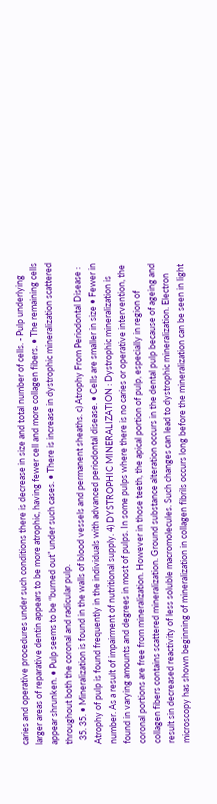caries and operative procedures under such conditions there is decrease in size and total number of cells. - Pulp underlying larger areas of reparative dentin appears to be more atrophic, having fewer cell and more collagen fibers. • The remaining cells appear shrunken. • Pulp seems to be “burned out” under such cases. • There is increase in dystrophic mineralization scattered throughout both the coronal and radicular pulp.
  35. 35. • Mineralization is found in the walls of blood vessels and permanent sheaths. c) Atrophy From Periodontal Disease : Atrophy of pulp is found frequently in the individuals with advanced periodontal disease. • Cells are smaller in size • Fewer in number. As a result of impairment of nutritional supply. 4) DYSTROPHIC MINERALIZATION : Dystrophic mineralization is found in varying amounts and degrees in most of pulps. In some pulps where there is no caries or operative intervention, the coronal portions are free from mineralization. However in those teeth, the apical portion of pulp, especially in region of collagen fibers contains scattered mineralization. Ground substance alteration occurs in the dental pulp because of ageing and result sin decreased reactivity of less soluble macromolecules. Such changes can lead to dystrophic mineralization. Electron microscopy has shown beginning of mineralization in collagen fibrils occurs long before the mineralization can be seen in light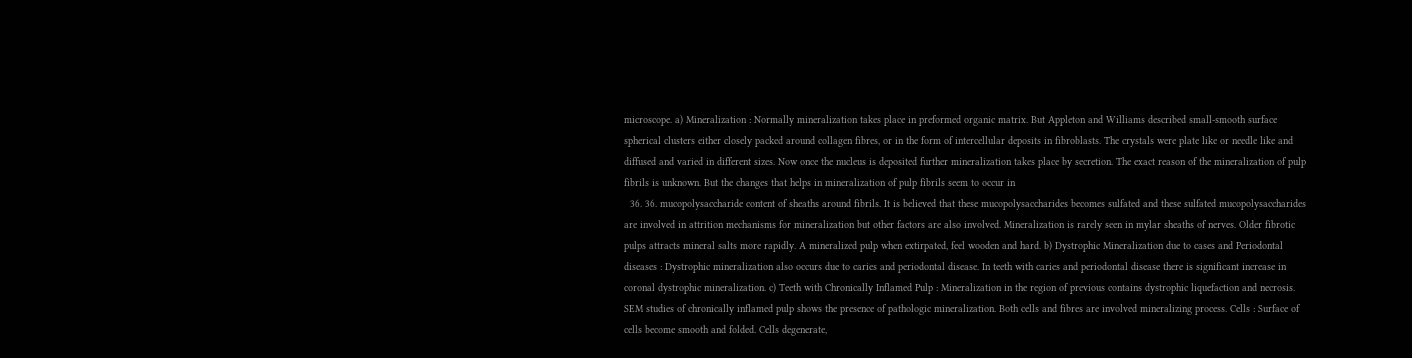microscope. a) Mineralization : Normally mineralization takes place in preformed organic matrix. But Appleton and Williams described small-smooth surface spherical clusters either closely packed around collagen fibres, or in the form of intercellular deposits in fibroblasts. The crystals were plate like or needle like and diffused and varied in different sizes. Now once the nucleus is deposited further mineralization takes place by secretion. The exact reason of the mineralization of pulp fibrils is unknown. But the changes that helps in mineralization of pulp fibrils seem to occur in
  36. 36. mucopolysaccharide content of sheaths around fibrils. It is believed that these mucopolysaccharides becomes sulfated and these sulfated mucopolysaccharides are involved in attrition mechanisms for mineralization but other factors are also involved. Mineralization is rarely seen in mylar sheaths of nerves. Older fibrotic pulps attracts mineral salts more rapidly. A mineralized pulp when extirpated, feel wooden and hard. b) Dystrophic Mineralization due to cases and Periodontal diseases : Dystrophic mineralization also occurs due to caries and periodontal disease. In teeth with caries and periodontal disease there is significant increase in coronal dystrophic mineralization. c) Teeth with Chronically Inflamed Pulp : Mineralization in the region of previous contains dystrophic liquefaction and necrosis. SEM studies of chronically inflamed pulp shows the presence of pathologic mineralization. Both cells and fibres are involved mineralizing process. Cells : Surface of cells become smooth and folded. Cells degenerate,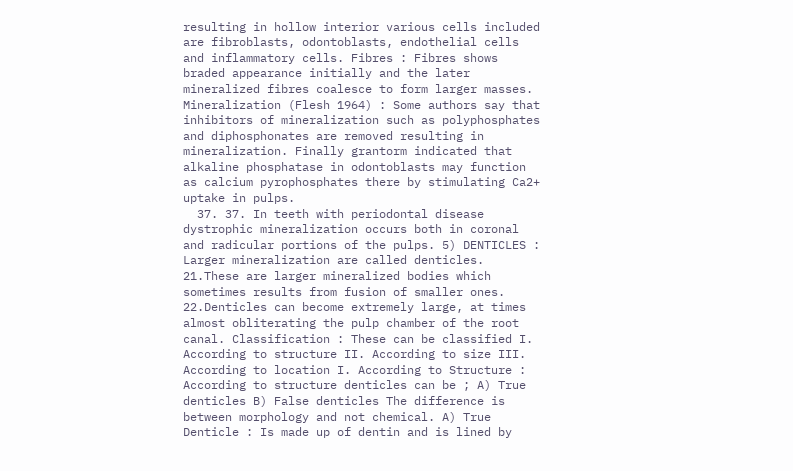resulting in hollow interior various cells included are fibroblasts, odontoblasts, endothelial cells and inflammatory cells. Fibres : Fibres shows braded appearance initially and the later mineralized fibres coalesce to form larger masses. Mineralization (Flesh 1964) : Some authors say that inhibitors of mineralization such as polyphosphates and diphosphonates are removed resulting in mineralization. Finally grantorm indicated that alkaline phosphatase in odontoblasts may function as calcium pyrophosphates there by stimulating Ca2+ uptake in pulps.
  37. 37. In teeth with periodontal disease dystrophic mineralization occurs both in coronal and radicular portions of the pulps. 5) DENTICLES : Larger mineralization are called denticles. 21.These are larger mineralized bodies which sometimes results from fusion of smaller ones. 22.Denticles can become extremely large, at times almost obliterating the pulp chamber of the root canal. Classification : These can be classified I. According to structure II. According to size III. According to location I. According to Structure : According to structure denticles can be ; A) True denticles B) False denticles The difference is between morphology and not chemical. A) True Denticle : Is made up of dentin and is lined by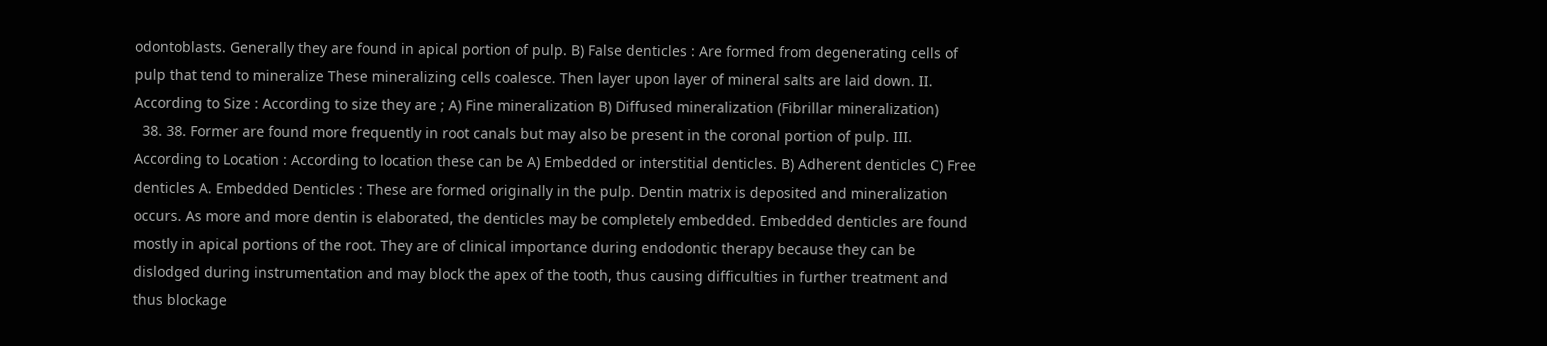odontoblasts. Generally they are found in apical portion of pulp. B) False denticles : Are formed from degenerating cells of pulp that tend to mineralize These mineralizing cells coalesce. Then layer upon layer of mineral salts are laid down. II. According to Size : According to size they are ; A) Fine mineralization B) Diffused mineralization (Fibrillar mineralization)
  38. 38. Former are found more frequently in root canals but may also be present in the coronal portion of pulp. III. According to Location : According to location these can be A) Embedded or interstitial denticles. B) Adherent denticles C) Free denticles A. Embedded Denticles : These are formed originally in the pulp. Dentin matrix is deposited and mineralization occurs. As more and more dentin is elaborated, the denticles may be completely embedded. Embedded denticles are found mostly in apical portions of the root. They are of clinical importance during endodontic therapy because they can be dislodged during instrumentation and may block the apex of the tooth, thus causing difficulties in further treatment and thus blockage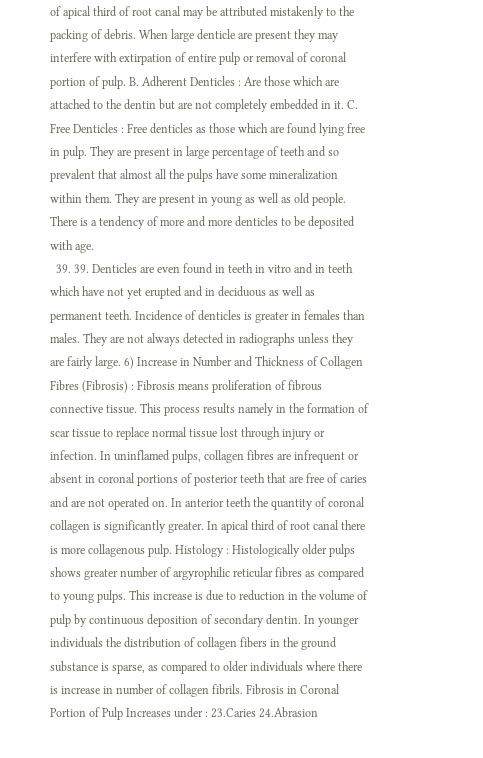of apical third of root canal may be attributed mistakenly to the packing of debris. When large denticle are present they may interfere with extirpation of entire pulp or removal of coronal portion of pulp. B. Adherent Denticles : Are those which are attached to the dentin but are not completely embedded in it. C. Free Denticles : Free denticles as those which are found lying free in pulp. They are present in large percentage of teeth and so prevalent that almost all the pulps have some mineralization within them. They are present in young as well as old people. There is a tendency of more and more denticles to be deposited with age.
  39. 39. Denticles are even found in teeth in vitro and in teeth which have not yet erupted and in deciduous as well as permanent teeth. Incidence of denticles is greater in females than males. They are not always detected in radiographs unless they are fairly large. 6) Increase in Number and Thickness of Collagen Fibres (Fibrosis) : Fibrosis means proliferation of fibrous connective tissue. This process results namely in the formation of scar tissue to replace normal tissue lost through injury or infection. In uninflamed pulps, collagen fibres are infrequent or absent in coronal portions of posterior teeth that are free of caries and are not operated on. In anterior teeth the quantity of coronal collagen is significantly greater. In apical third of root canal there is more collagenous pulp. Histology : Histologically older pulps shows greater number of argyrophilic reticular fibres as compared to young pulps. This increase is due to reduction in the volume of pulp by continuous deposition of secondary dentin. In younger individuals the distribution of collagen fibers in the ground substance is sparse, as compared to older individuals where there is increase in number of collagen fibrils. Fibrosis in Coronal Portion of Pulp Increases under : 23.Caries 24.Abrasion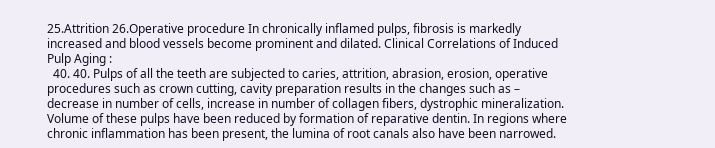25.Attrition 26.Operative procedure In chronically inflamed pulps, fibrosis is markedly increased and blood vessels become prominent and dilated. Clinical Correlations of Induced Pulp Aging :
  40. 40. Pulps of all the teeth are subjected to caries, attrition, abrasion, erosion, operative procedures such as crown cutting, cavity preparation results in the changes such as – decrease in number of cells, increase in number of collagen fibers, dystrophic mineralization. Volume of these pulps have been reduced by formation of reparative dentin. In regions where chronic inflammation has been present, the lumina of root canals also have been narrowed.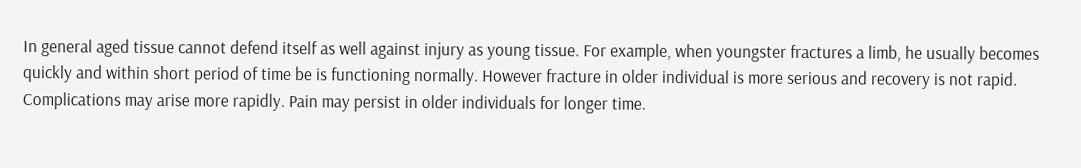In general aged tissue cannot defend itself as well against injury as young tissue. For example, when youngster fractures a limb, he usually becomes quickly and within short period of time be is functioning normally. However fracture in older individual is more serious and recovery is not rapid. Complications may arise more rapidly. Pain may persist in older individuals for longer time.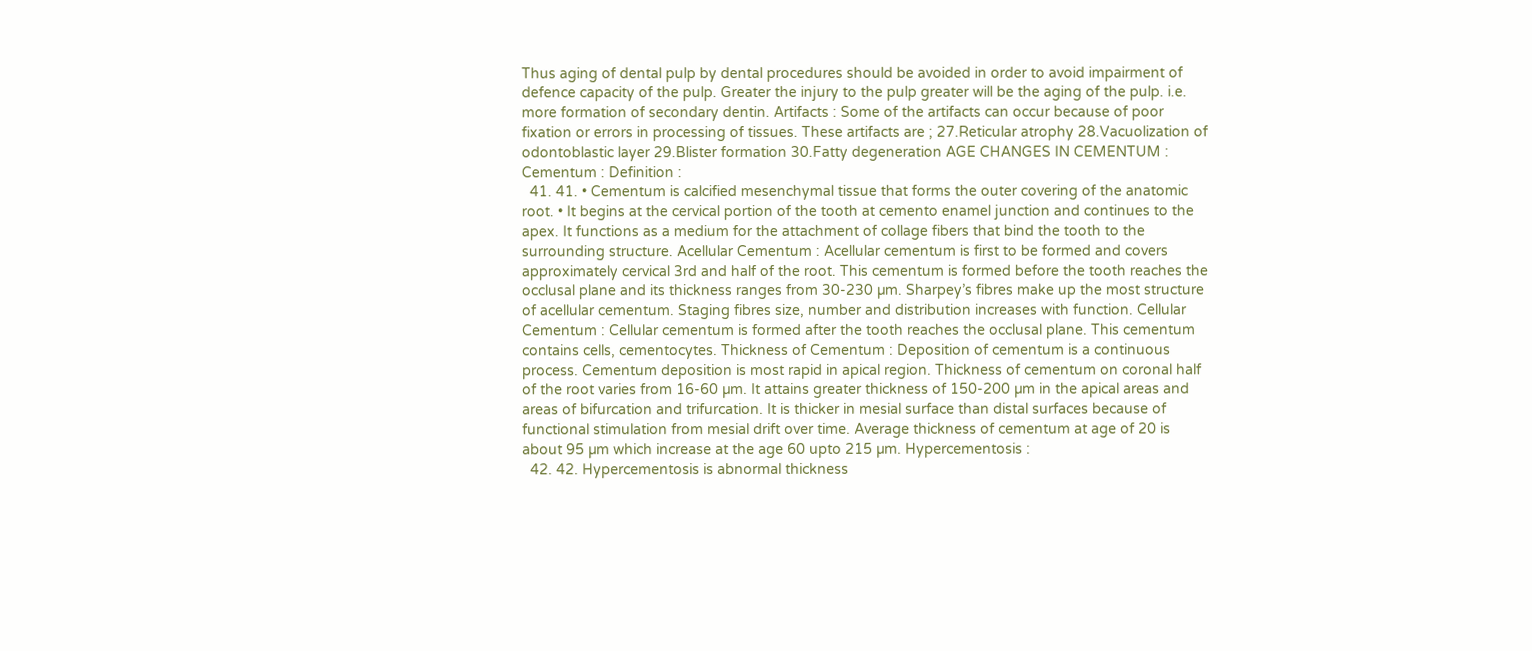Thus aging of dental pulp by dental procedures should be avoided in order to avoid impairment of defence capacity of the pulp. Greater the injury to the pulp greater will be the aging of the pulp. i.e. more formation of secondary dentin. Artifacts : Some of the artifacts can occur because of poor fixation or errors in processing of tissues. These artifacts are ; 27.Reticular atrophy 28.Vacuolization of odontoblastic layer 29.Blister formation 30.Fatty degeneration AGE CHANGES IN CEMENTUM : Cementum : Definition :
  41. 41. • Cementum is calcified mesenchymal tissue that forms the outer covering of the anatomic root. • It begins at the cervical portion of the tooth at cemento enamel junction and continues to the apex. It functions as a medium for the attachment of collage fibers that bind the tooth to the surrounding structure. Acellular Cementum : Acellular cementum is first to be formed and covers approximately cervical 3rd and half of the root. This cementum is formed before the tooth reaches the occlusal plane and its thickness ranges from 30-230 µm. Sharpey’s fibres make up the most structure of acellular cementum. Staging fibres size, number and distribution increases with function. Cellular Cementum : Cellular cementum is formed after the tooth reaches the occlusal plane. This cementum contains cells, cementocytes. Thickness of Cementum : Deposition of cementum is a continuous process. Cementum deposition is most rapid in apical region. Thickness of cementum on coronal half of the root varies from 16-60 µm. It attains greater thickness of 150-200 µm in the apical areas and areas of bifurcation and trifurcation. It is thicker in mesial surface than distal surfaces because of functional stimulation from mesial drift over time. Average thickness of cementum at age of 20 is about 95 µm which increase at the age 60 upto 215 µm. Hypercementosis :
  42. 42. Hypercementosis is abnormal thickness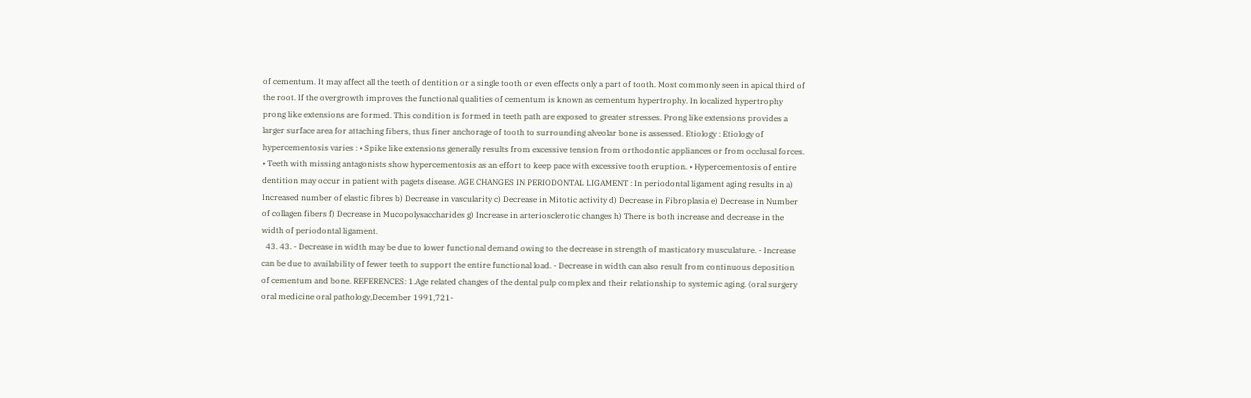of cementum. It may affect all the teeth of dentition or a single tooth or even effects only a part of tooth. Most commonly seen in apical third of the root. If the overgrowth improves the functional qualities of cementum is known as cementum hypertrophy. In localized hypertrophy prong like extensions are formed. This condition is formed in teeth path are exposed to greater stresses. Prong like extensions provides a larger surface area for attaching fibers, thus finer anchorage of tooth to surrounding alveolar bone is assessed. Etiology : Etiology of hypercementosis varies : • Spike like extensions generally results from excessive tension from orthodontic appliances or from occlusal forces. • Teeth with missing antagonists show hypercementosis as an effort to keep pace with excessive tooth eruption. • Hypercementosis of entire dentition may occur in patient with pagets disease. AGE CHANGES IN PERIODONTAL LIGAMENT : In periodontal ligament aging results in a) Increased number of elastic fibres b) Decrease in vascularity c) Decrease in Mitotic activity d) Decrease in Fibroplasia e) Decrease in Number of collagen fibers f) Decrease in Mucopolysaccharides g) Increase in arteriosclerotic changes h) There is both increase and decrease in the width of periodontal ligament.
  43. 43. - Decrease in width may be due to lower functional demand owing to the decrease in strength of masticatory musculature. - Increase can be due to availability of fewer teeth to support the entire functional load. - Decrease in width can also result from continuous deposition of cementum and bone. REFERENCES: 1.Age related changes of the dental pulp complex and their relationship to systemic aging. (oral surgery oral medicine oral pathology,December 1991,721-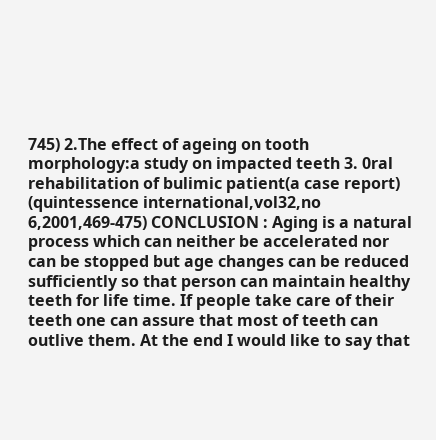745) 2.The effect of ageing on tooth morphology:a study on impacted teeth 3. 0ral rehabilitation of bulimic patient(a case report) (quintessence international,vol32,no 6,2001,469-475) CONCLUSION : Aging is a natural process which can neither be accelerated nor can be stopped but age changes can be reduced sufficiently so that person can maintain healthy teeth for life time. If people take care of their teeth one can assure that most of teeth can outlive them. At the end I would like to say that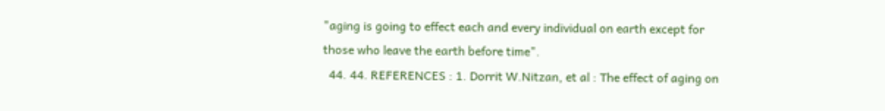"aging is going to effect each and every individual on earth except for those who leave the earth before time".
  44. 44. REFERENCES : 1. Dorrit W.Nitzan, et al : The effect of aging on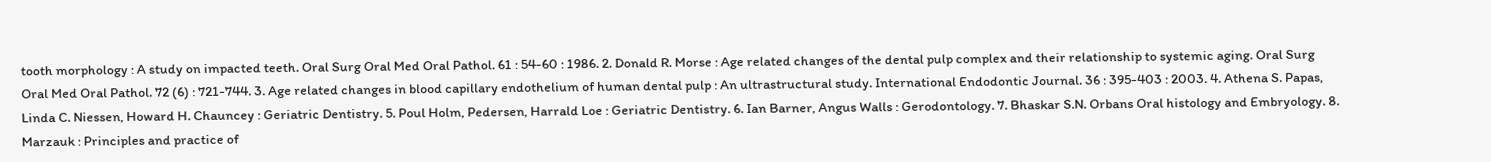tooth morphology : A study on impacted teeth. Oral Surg Oral Med Oral Pathol. 61 : 54-60 : 1986. 2. Donald R. Morse : Age related changes of the dental pulp complex and their relationship to systemic aging. Oral Surg Oral Med Oral Pathol. 72 (6) : 721-744. 3. Age related changes in blood capillary endothelium of human dental pulp : An ultrastructural study. International Endodontic Journal. 36 : 395-403 : 2003. 4. Athena S. Papas, Linda C. Niessen, Howard H. Chauncey : Geriatric Dentistry. 5. Poul Holm, Pedersen, Harrald Loe : Geriatric Dentistry. 6. Ian Barner, Angus Walls : Gerodontology. 7. Bhaskar S.N. Orbans Oral histology and Embryology. 8. Marzauk : Principles and practice of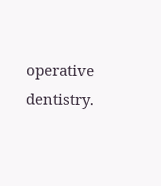operative dentistry.